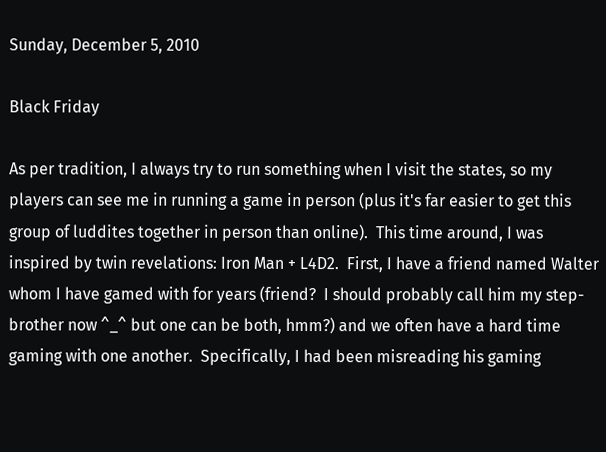Sunday, December 5, 2010

Black Friday

As per tradition, I always try to run something when I visit the states, so my players can see me in running a game in person (plus it's far easier to get this group of luddites together in person than online).  This time around, I was inspired by twin revelations: Iron Man + L4D2.  First, I have a friend named Walter whom I have gamed with for years (friend?  I should probably call him my step-brother now ^_^ but one can be both, hmm?) and we often have a hard time gaming with one another.  Specifically, I had been misreading his gaming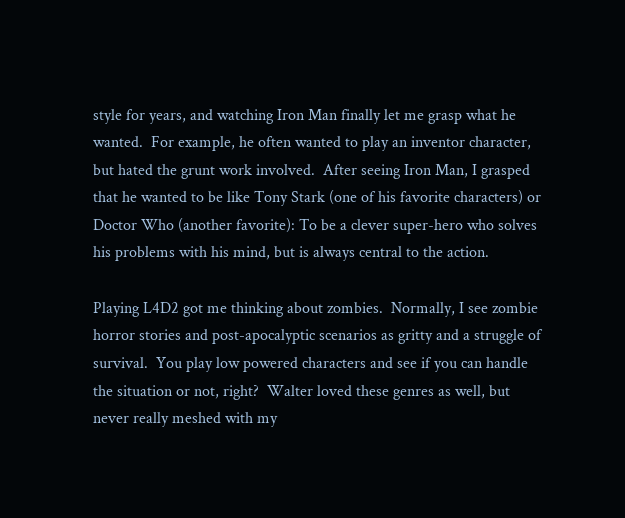style for years, and watching Iron Man finally let me grasp what he wanted.  For example, he often wanted to play an inventor character, but hated the grunt work involved.  After seeing Iron Man, I grasped that he wanted to be like Tony Stark (one of his favorite characters) or Doctor Who (another favorite): To be a clever super-hero who solves his problems with his mind, but is always central to the action.

Playing L4D2 got me thinking about zombies.  Normally, I see zombie horror stories and post-apocalyptic scenarios as gritty and a struggle of survival.  You play low powered characters and see if you can handle the situation or not, right?  Walter loved these genres as well, but never really meshed with my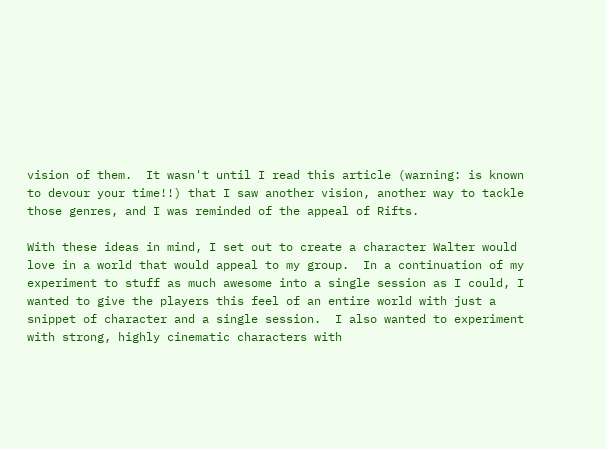vision of them.  It wasn't until I read this article (warning: is known to devour your time!!) that I saw another vision, another way to tackle those genres, and I was reminded of the appeal of Rifts.

With these ideas in mind, I set out to create a character Walter would love in a world that would appeal to my group.  In a continuation of my experiment to stuff as much awesome into a single session as I could, I wanted to give the players this feel of an entire world with just a snippet of character and a single session.  I also wanted to experiment with strong, highly cinematic characters with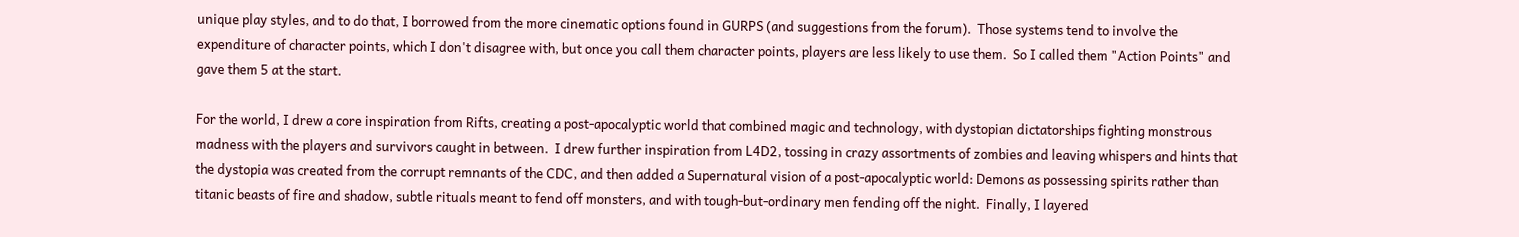unique play styles, and to do that, I borrowed from the more cinematic options found in GURPS (and suggestions from the forum).  Those systems tend to involve the expenditure of character points, which I don't disagree with, but once you call them character points, players are less likely to use them.  So I called them "Action Points" and gave them 5 at the start.

For the world, I drew a core inspiration from Rifts, creating a post-apocalyptic world that combined magic and technology, with dystopian dictatorships fighting monstrous madness with the players and survivors caught in between.  I drew further inspiration from L4D2, tossing in crazy assortments of zombies and leaving whispers and hints that the dystopia was created from the corrupt remnants of the CDC, and then added a Supernatural vision of a post-apocalyptic world: Demons as possessing spirits rather than titanic beasts of fire and shadow, subtle rituals meant to fend off monsters, and with tough-but-ordinary men fending off the night.  Finally, I layered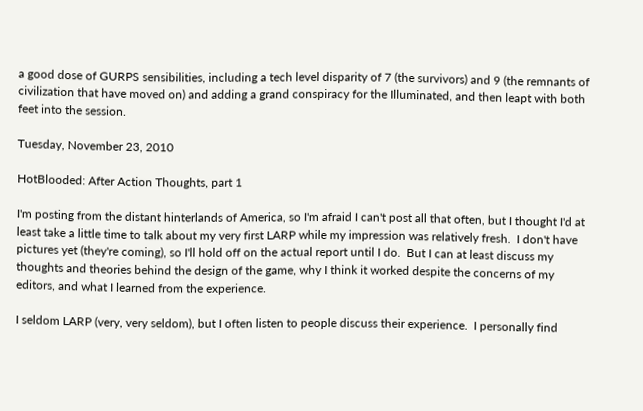a good dose of GURPS sensibilities, including a tech level disparity of 7 (the survivors) and 9 (the remnants of civilization that have moved on) and adding a grand conspiracy for the Illuminated, and then leapt with both feet into the session.

Tuesday, November 23, 2010

HotBlooded: After Action Thoughts, part 1

I'm posting from the distant hinterlands of America, so I'm afraid I can't post all that often, but I thought I'd at least take a little time to talk about my very first LARP while my impression was relatively fresh.  I don't have pictures yet (they're coming), so I'll hold off on the actual report until I do.  But I can at least discuss my thoughts and theories behind the design of the game, why I think it worked despite the concerns of my editors, and what I learned from the experience.

I seldom LARP (very, very seldom), but I often listen to people discuss their experience.  I personally find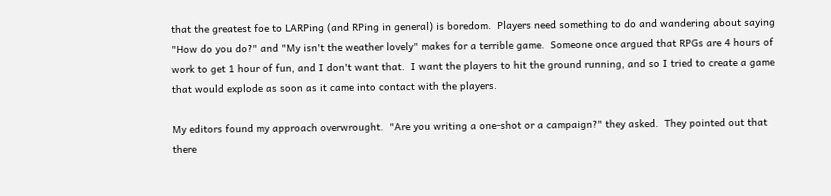that the greatest foe to LARPing (and RPing in general) is boredom.  Players need something to do and wandering about saying "How do you do?" and "My isn't the weather lovely" makes for a terrible game.  Someone once argued that RPGs are 4 hours of work to get 1 hour of fun, and I don't want that.  I want the players to hit the ground running, and so I tried to create a game that would explode as soon as it came into contact with the players.

My editors found my approach overwrought.  "Are you writing a one-shot or a campaign?" they asked.  They pointed out that there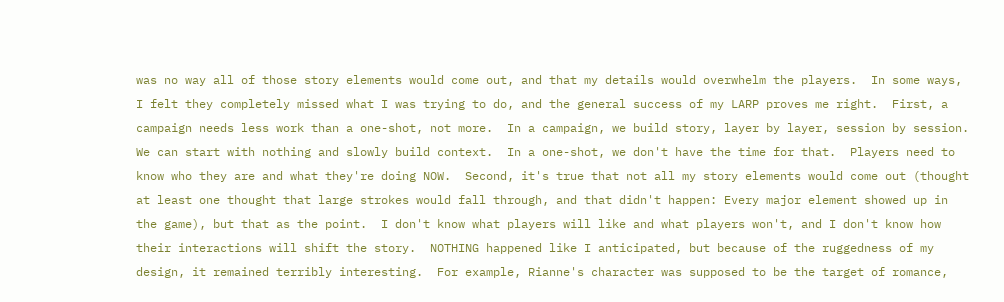was no way all of those story elements would come out, and that my details would overwhelm the players.  In some ways, I felt they completely missed what I was trying to do, and the general success of my LARP proves me right.  First, a campaign needs less work than a one-shot, not more.  In a campaign, we build story, layer by layer, session by session.  We can start with nothing and slowly build context.  In a one-shot, we don't have the time for that.  Players need to know who they are and what they're doing NOW.  Second, it's true that not all my story elements would come out (thought at least one thought that large strokes would fall through, and that didn't happen: Every major element showed up in the game), but that as the point.  I don't know what players will like and what players won't, and I don't know how their interactions will shift the story.  NOTHING happened like I anticipated, but because of the ruggedness of my design, it remained terribly interesting.  For example, Rianne's character was supposed to be the target of romance,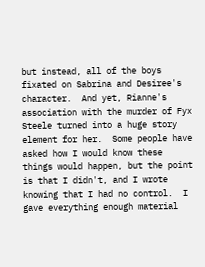but instead, all of the boys fixated on Sabrina and Desiree's character.  And yet, Rianne's association with the murder of Fyx Steele turned into a huge story element for her.  Some people have asked how I would know these things would happen, but the point is that I didn't, and I wrote knowing that I had no control.  I gave everything enough material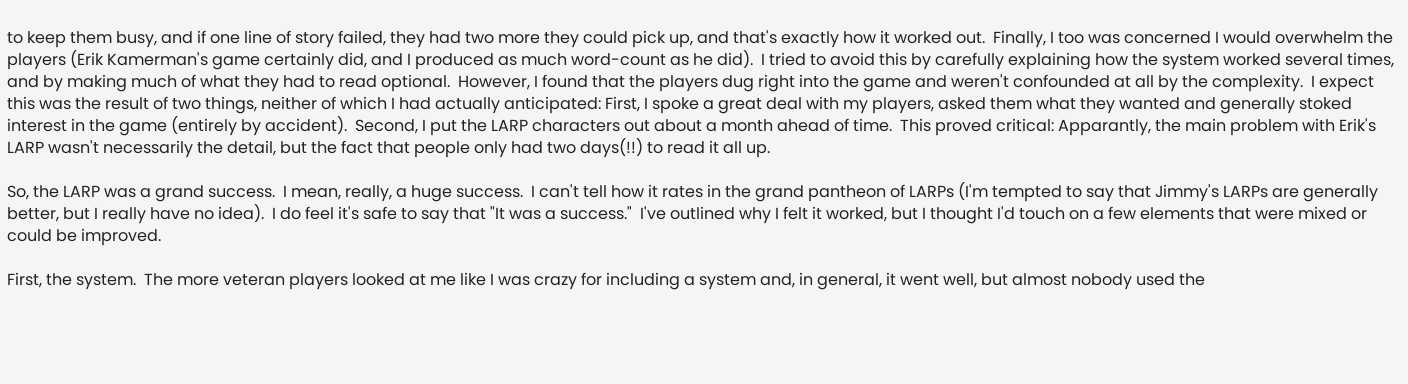to keep them busy, and if one line of story failed, they had two more they could pick up, and that's exactly how it worked out.  Finally, I too was concerned I would overwhelm the players (Erik Kamerman's game certainly did, and I produced as much word-count as he did).  I tried to avoid this by carefully explaining how the system worked several times, and by making much of what they had to read optional.  However, I found that the players dug right into the game and weren't confounded at all by the complexity.  I expect this was the result of two things, neither of which I had actually anticipated: First, I spoke a great deal with my players, asked them what they wanted and generally stoked interest in the game (entirely by accident).  Second, I put the LARP characters out about a month ahead of time.  This proved critical: Apparantly, the main problem with Erik's LARP wasn't necessarily the detail, but the fact that people only had two days(!!) to read it all up.

So, the LARP was a grand success.  I mean, really, a huge success.  I can't tell how it rates in the grand pantheon of LARPs (I'm tempted to say that Jimmy's LARPs are generally better, but I really have no idea).  I do feel it's safe to say that "It was a success."  I've outlined why I felt it worked, but I thought I'd touch on a few elements that were mixed or could be improved.

First, the system.  The more veteran players looked at me like I was crazy for including a system and, in general, it went well, but almost nobody used the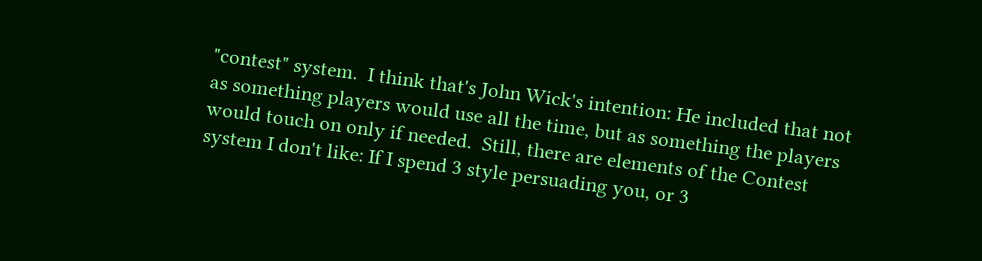"contest" system.  I think that's John Wick's intention: He included that not as something players would use all the time, but as something the players would touch on only if needed.  Still, there are elements of the Contest system I don't like: If I spend 3 style persuading you, or 3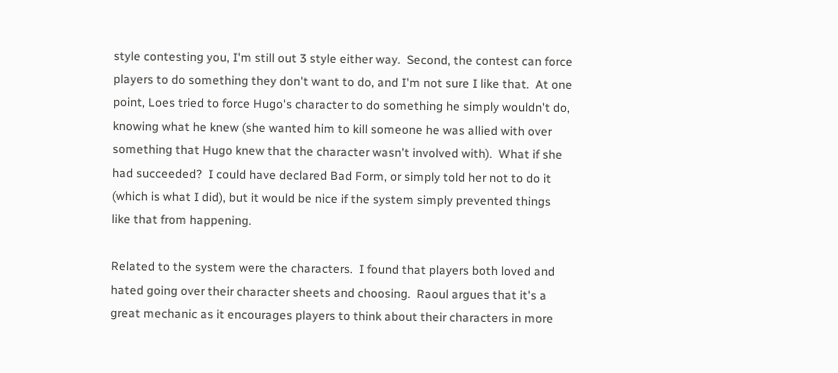style contesting you, I'm still out 3 style either way.  Second, the contest can force players to do something they don't want to do, and I'm not sure I like that.  At one point, Loes tried to force Hugo's character to do something he simply wouldn't do, knowing what he knew (she wanted him to kill someone he was allied with over something that Hugo knew that the character wasn't involved with).  What if she had succeeded?  I could have declared Bad Form, or simply told her not to do it (which is what I did), but it would be nice if the system simply prevented things like that from happening.

Related to the system were the characters.  I found that players both loved and hated going over their character sheets and choosing.  Raoul argues that it's a great mechanic as it encourages players to think about their characters in more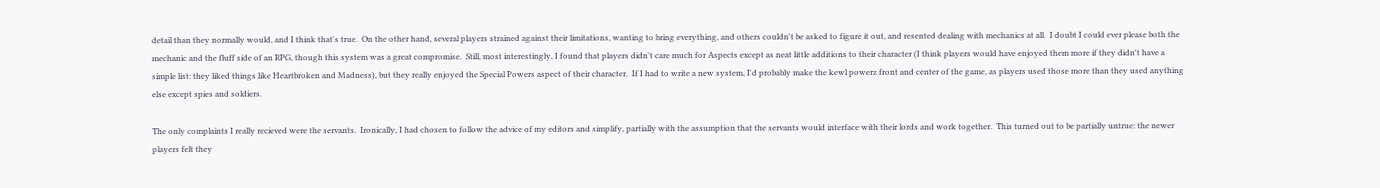detail than they normally would, and I think that's true.  On the other hand, several players strained against their limitations, wanting to bring everything, and others couldn't be asked to figure it out, and resented dealing with mechanics at all.  I doubt I could ever please both the mechanic and the fluff side of an RPG, though this system was a great compromise.  Still, most interestingly, I found that players didn't care much for Aspects except as neat little additions to their character (I think players would have enjoyed them more if they didn't have a simple list: they liked things like Heartbroken and Madness), but they really enjoyed the Special Powers aspect of their character.  If I had to write a new system, I'd probably make the kewl powerz front and center of the game, as players used those more than they used anything else except spies and soldiers.

The only complaints I really recieved were the servants.  Ironically, I had chosen to follow the advice of my editors and simplify, partially with the assumption that the servants would interface with their lords and work together.  This turned out to be partially untrue: the newer players felt they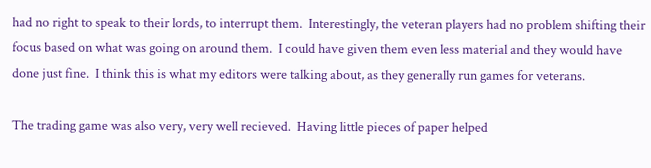had no right to speak to their lords, to interrupt them.  Interestingly, the veteran players had no problem shifting their focus based on what was going on around them.  I could have given them even less material and they would have done just fine.  I think this is what my editors were talking about, as they generally run games for veterans.

The trading game was also very, very well recieved.  Having little pieces of paper helped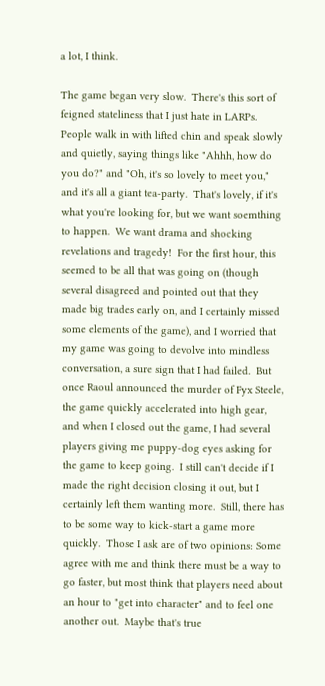a lot, I think.

The game began very slow.  There's this sort of feigned stateliness that I just hate in LARPs.  People walk in with lifted chin and speak slowly and quietly, saying things like "Ahhh, how do you do?" and "Oh, it's so lovely to meet you," and it's all a giant tea-party.  That's lovely, if it's what you're looking for, but we want soemthing to happen.  We want drama and shocking revelations and tragedy!  For the first hour, this seemed to be all that was going on (though several disagreed and pointed out that they made big trades early on, and I certainly missed some elements of the game), and I worried that my game was going to devolve into mindless conversation, a sure sign that I had failed.  But once Raoul announced the murder of Fyx Steele, the game quickly accelerated into high gear, and when I closed out the game, I had several players giving me puppy-dog eyes asking for the game to keep going.  I still can't decide if I made the right decision closing it out, but I certainly left them wanting more.  Still, there has to be some way to kick-start a game more quickly.  Those I ask are of two opinions: Some agree with me and think there must be a way to go faster, but most think that players need about an hour to "get into character" and to feel one another out.  Maybe that's true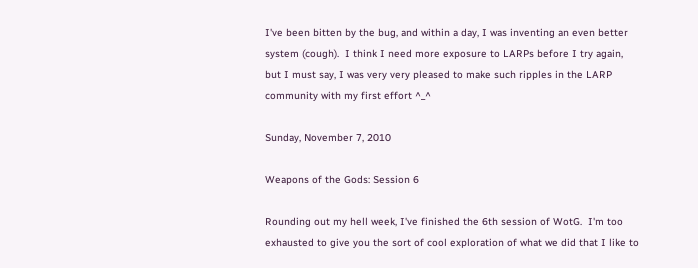I've been bitten by the bug, and within a day, I was inventing an even better system (cough).  I think I need more exposure to LARPs before I try again, but I must say, I was very very pleased to make such ripples in the LARP community with my first effort ^_^

Sunday, November 7, 2010

Weapons of the Gods: Session 6

Rounding out my hell week, I've finished the 6th session of WotG.  I'm too exhausted to give you the sort of cool exploration of what we did that I like to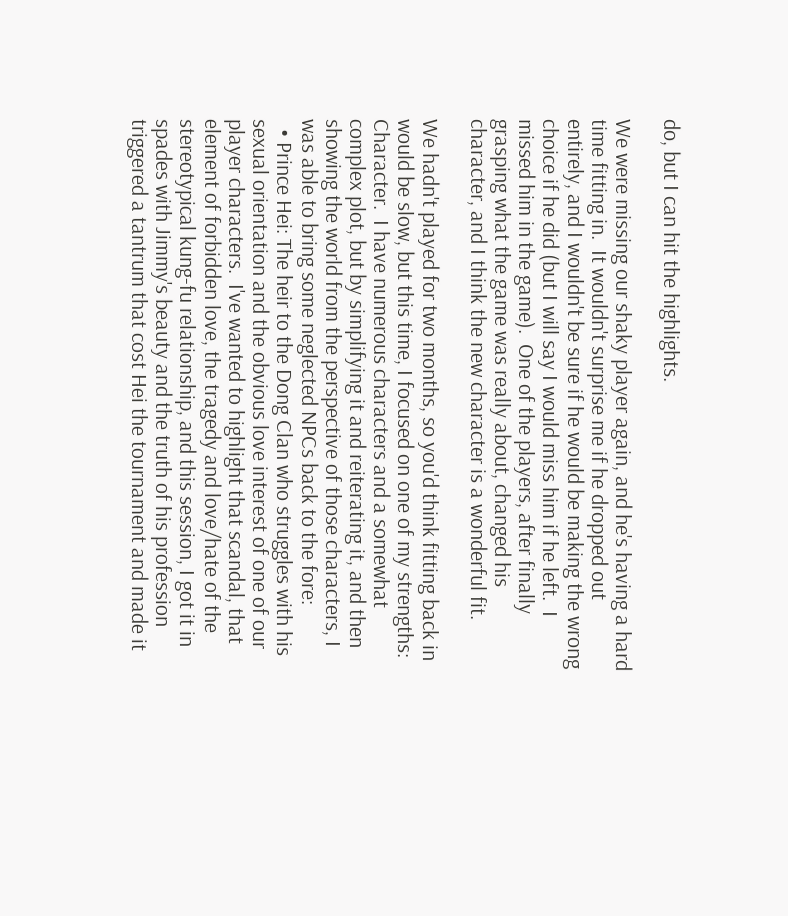do, but I can hit the highlights.

We were missing our shaky player again, and he's having a hard time fitting in.  It wouldn't surprise me if he dropped out entirely, and I wouldn't be sure if he would be making the wrong choice if he did (but I will say I would miss him if he left.  I missed him in the game).  One of the players, after finally grasping what the game was really about, changed his character, and I think the new character is a wonderful fit.

We hadn't played for two months, so you'd think fitting back in would be slow, but this time, I focused on one of my strengths: Character.  I have numerous characters and a somewhat complex plot, but by simplifying it and reiterating it, and then showing the world from the perspective of those characters, I was able to bring some neglected NPCs back to the fore:
  • Prince Hei: The heir to the Dong Clan who struggles with his sexual orientation and the obvious love interest of one of our player characters.  I've wanted to highlight that scandal, that element of forbidden love, the tragedy and love/hate of the stereotypical kung-fu relationship, and this session, I got it in spades with Jimmy's beauty and the truth of his profession triggered a tantrum that cost Hei the tournament and made it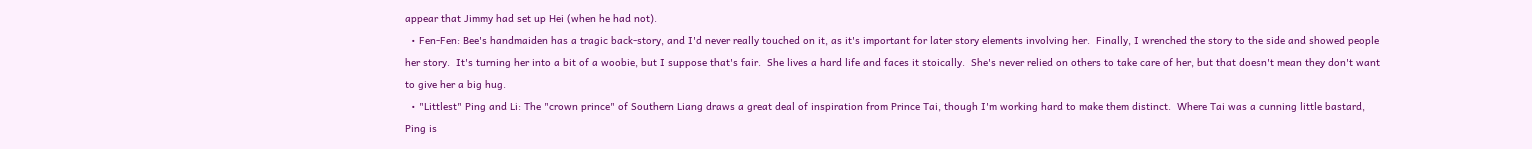appear that Jimmy had set up Hei (when he had not).
  • Fen-Fen: Bee's handmaiden has a tragic back-story, and I'd never really touched on it, as it's important for later story elements involving her.  Finally, I wrenched the story to the side and showed people her story.  It's turning her into a bit of a woobie, but I suppose that's fair.  She lives a hard life and faces it stoically.  She's never relied on others to take care of her, but that doesn't mean they don't want to give her a big hug.
  • "Littlest" Ping and Li: The "crown prince" of Southern Liang draws a great deal of inspiration from Prince Tai, though I'm working hard to make them distinct.  Where Tai was a cunning little bastard, Ping is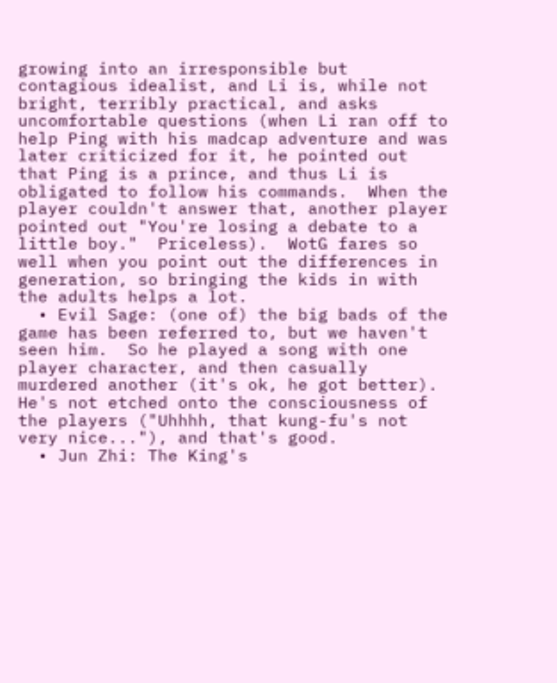growing into an irresponsible but contagious idealist, and Li is, while not bright, terribly practical, and asks uncomfortable questions (when Li ran off to help Ping with his madcap adventure and was later criticized for it, he pointed out that Ping is a prince, and thus Li is obligated to follow his commands.  When the player couldn't answer that, another player pointed out "You're losing a debate to a little boy."  Priceless).  WotG fares so well when you point out the differences in generation, so bringing the kids in with the adults helps a lot.
  • Evil Sage: (one of) the big bads of the game has been referred to, but we haven't seen him.  So he played a song with one player character, and then casually murdered another (it's ok, he got better).  He's not etched onto the consciousness of the players ("Uhhhh, that kung-fu's not very nice..."), and that's good.
  • Jun Zhi: The King's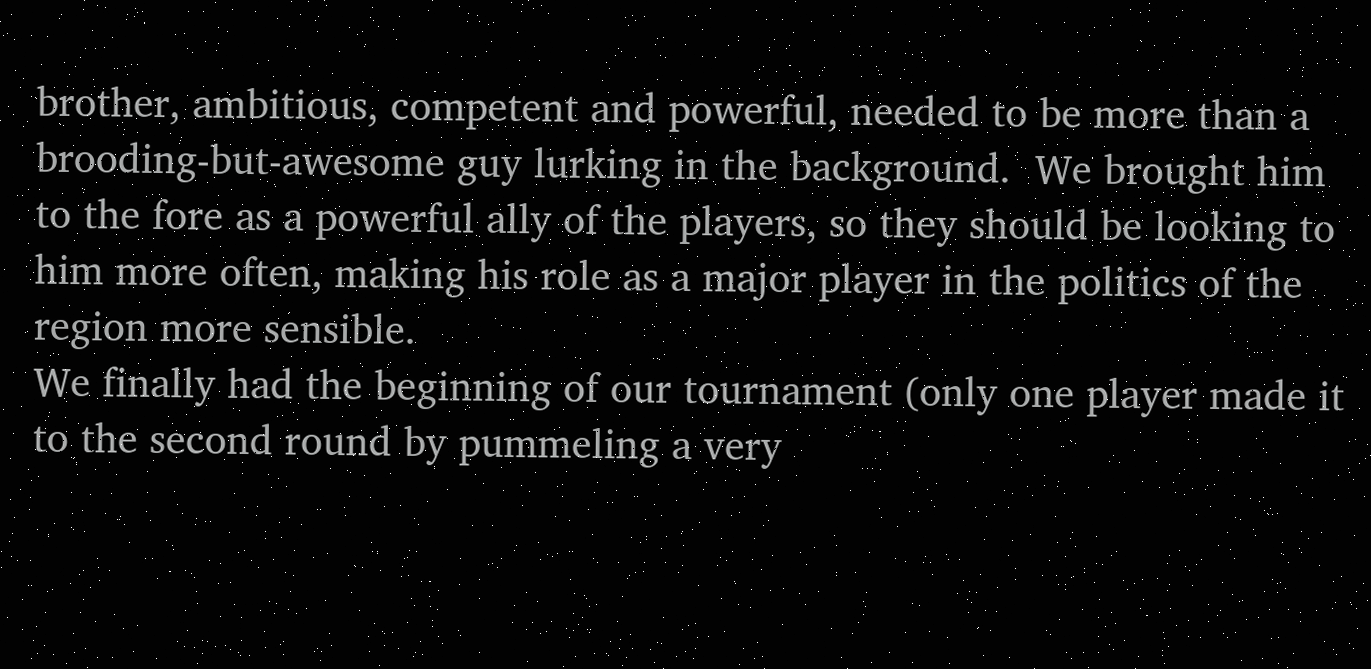brother, ambitious, competent and powerful, needed to be more than a brooding-but-awesome guy lurking in the background.  We brought him to the fore as a powerful ally of the players, so they should be looking to him more often, making his role as a major player in the politics of the region more sensible.
We finally had the beginning of our tournament (only one player made it to the second round by pummeling a very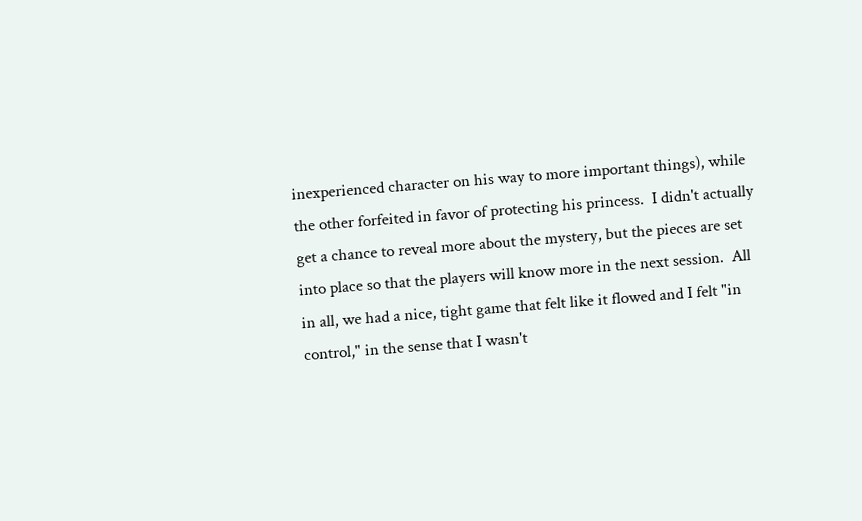inexperienced character on his way to more important things), while the other forfeited in favor of protecting his princess.  I didn't actually get a chance to reveal more about the mystery, but the pieces are set into place so that the players will know more in the next session.  All in all, we had a nice, tight game that felt like it flowed and I felt "in control," in the sense that I wasn't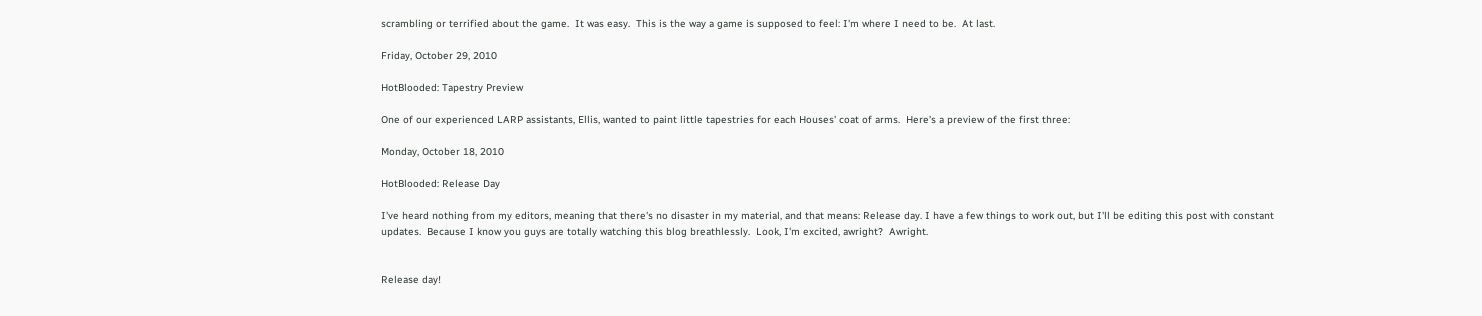scrambling or terrified about the game.  It was easy.  This is the way a game is supposed to feel: I'm where I need to be.  At last.

Friday, October 29, 2010

HotBlooded: Tapestry Preview

One of our experienced LARP assistants, Ellis, wanted to paint little tapestries for each Houses' coat of arms.  Here's a preview of the first three:

Monday, October 18, 2010

HotBlooded: Release Day

I've heard nothing from my editors, meaning that there's no disaster in my material, and that means: Release day. I have a few things to work out, but I'll be editing this post with constant updates.  Because I know you guys are totally watching this blog breathlessly.  Look, I'm excited, awright?  Awright.


Release day!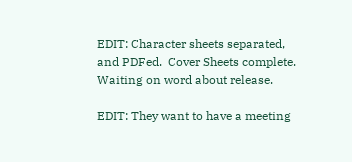EDIT: Character sheets separated, and PDFed.  Cover Sheets complete.  Waiting on word about release.

EDIT: They want to have a meeting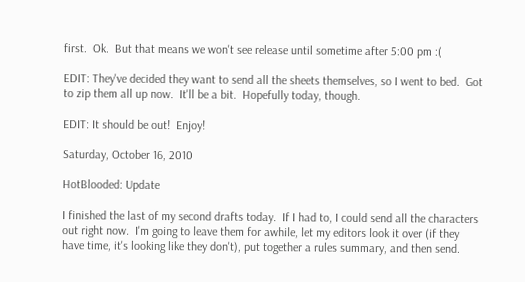first.  Ok.  But that means we won't see release until sometime after 5:00 pm :(

EDIT: They've decided they want to send all the sheets themselves, so I went to bed.  Got to zip them all up now.  It'll be a bit.  Hopefully today, though.

EDIT: It should be out!  Enjoy!

Saturday, October 16, 2010

HotBlooded: Update

I finished the last of my second drafts today.  If I had to, I could send all the characters out right now.  I'm going to leave them for awhile, let my editors look it over (if they have time, it's looking like they don't), put together a rules summary, and then send.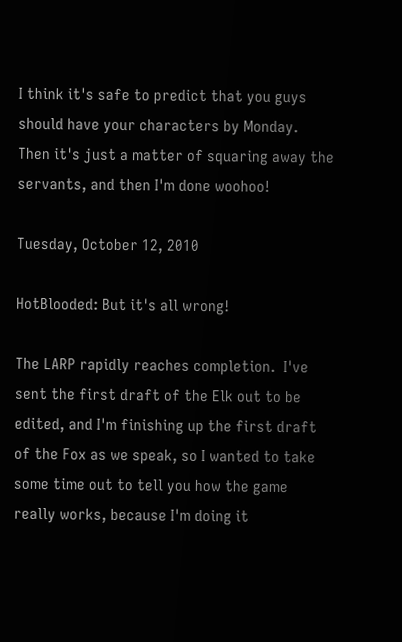I think it's safe to predict that you guys should have your characters by Monday.  Then it's just a matter of squaring away the servants, and then I'm done woohoo!

Tuesday, October 12, 2010

HotBlooded: But it's all wrong!

The LARP rapidly reaches completion.  I've sent the first draft of the Elk out to be edited, and I'm finishing up the first draft of the Fox as we speak, so I wanted to take some time out to tell you how the game really works, because I'm doing it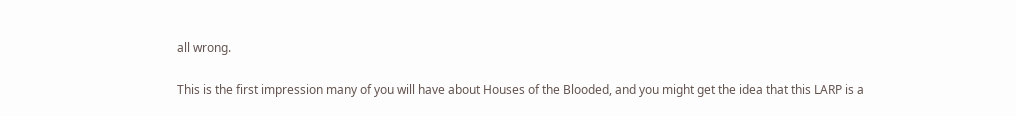all wrong.

This is the first impression many of you will have about Houses of the Blooded, and you might get the idea that this LARP is a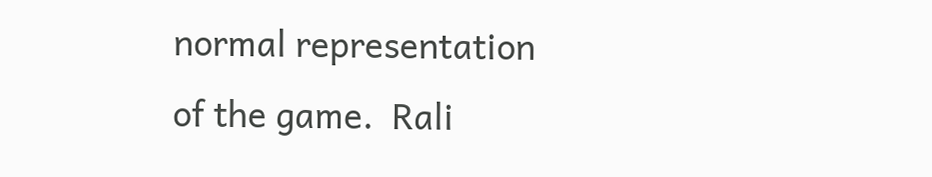normal representation of the game.  Rali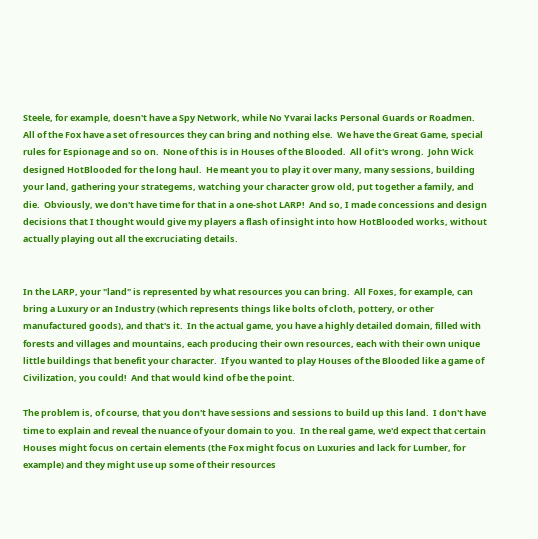Steele, for example, doesn't have a Spy Network, while No Yvarai lacks Personal Guards or Roadmen.  All of the Fox have a set of resources they can bring and nothing else.  We have the Great Game, special rules for Espionage and so on.  None of this is in Houses of the Blooded.  All of it's wrong.  John Wick designed HotBlooded for the long haul.  He meant you to play it over many, many sessions, building your land, gathering your strategems, watching your character grow old, put together a family, and die.  Obviously, we don't have time for that in a one-shot LARP!  And so, I made concessions and design decisions that I thought would give my players a flash of insight into how HotBlooded works, without actually playing out all the excruciating details.


In the LARP, your "land" is represented by what resources you can bring.  All Foxes, for example, can bring a Luxury or an Industry (which represents things like bolts of cloth, pottery, or other manufactured goods), and that's it.  In the actual game, you have a highly detailed domain, filled with forests and villages and mountains, each producing their own resources, each with their own unique little buildings that benefit your character.  If you wanted to play Houses of the Blooded like a game of Civilization, you could!  And that would kind of be the point.

The problem is, of course, that you don't have sessions and sessions to build up this land.  I don't have time to explain and reveal the nuance of your domain to you.  In the real game, we'd expect that certain Houses might focus on certain elements (the Fox might focus on Luxuries and lack for Lumber, for example) and they might use up some of their resources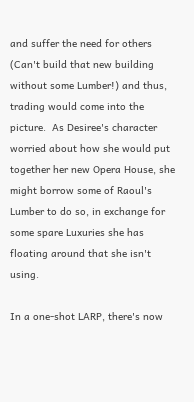and suffer the need for others (Can't build that new building without some Lumber!) and thus, trading would come into the picture.  As Desiree's character worried about how she would put together her new Opera House, she might borrow some of Raoul's Lumber to do so, in exchange for some spare Luxuries she has floating around that she isn't using.

In a one-shot LARP, there's now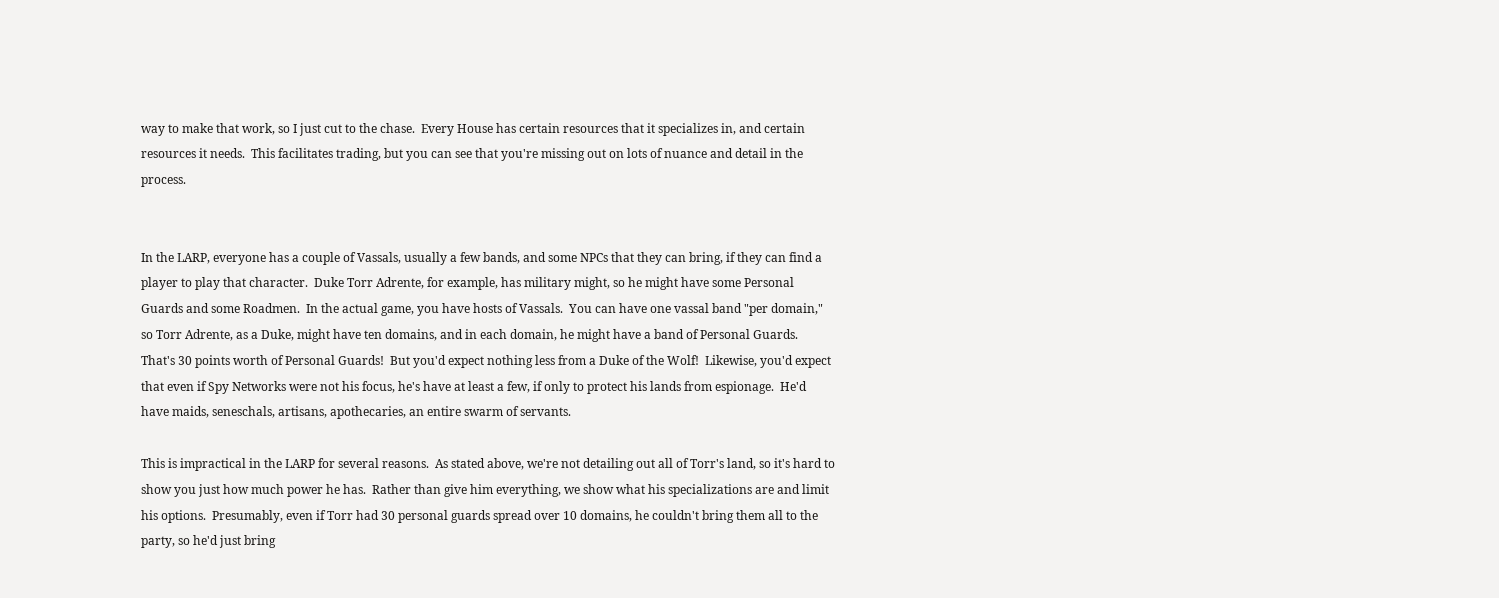way to make that work, so I just cut to the chase.  Every House has certain resources that it specializes in, and certain resources it needs.  This facilitates trading, but you can see that you're missing out on lots of nuance and detail in the process.


In the LARP, everyone has a couple of Vassals, usually a few bands, and some NPCs that they can bring, if they can find a player to play that character.  Duke Torr Adrente, for example, has military might, so he might have some Personal Guards and some Roadmen.  In the actual game, you have hosts of Vassals.  You can have one vassal band "per domain," so Torr Adrente, as a Duke, might have ten domains, and in each domain, he might have a band of Personal Guards.  That's 30 points worth of Personal Guards!  But you'd expect nothing less from a Duke of the Wolf!  Likewise, you'd expect that even if Spy Networks were not his focus, he's have at least a few, if only to protect his lands from espionage.  He'd have maids, seneschals, artisans, apothecaries, an entire swarm of servants.

This is impractical in the LARP for several reasons.  As stated above, we're not detailing out all of Torr's land, so it's hard to show you just how much power he has.  Rather than give him everything, we show what his specializations are and limit his options.  Presumably, even if Torr had 30 personal guards spread over 10 domains, he couldn't bring them all to the party, so he'd just bring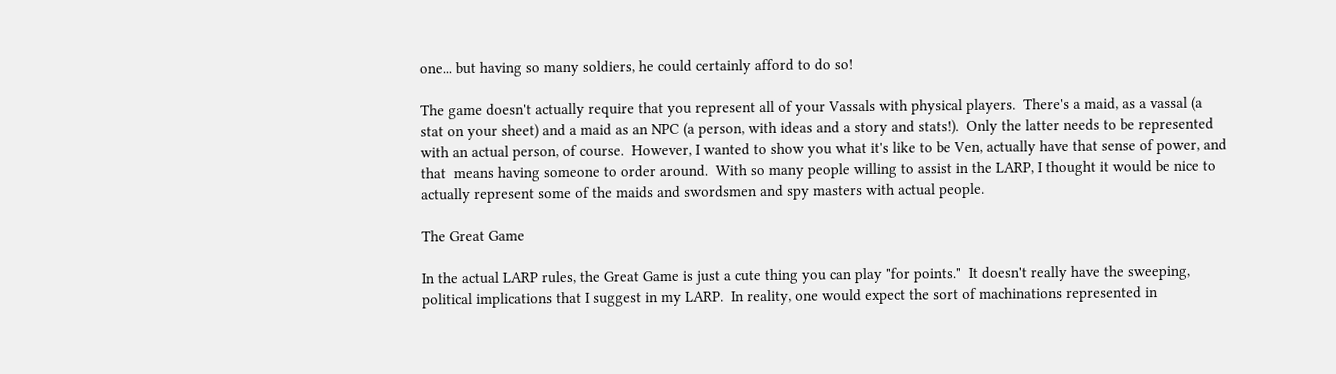one... but having so many soldiers, he could certainly afford to do so!

The game doesn't actually require that you represent all of your Vassals with physical players.  There's a maid, as a vassal (a stat on your sheet) and a maid as an NPC (a person, with ideas and a story and stats!).  Only the latter needs to be represented with an actual person, of course.  However, I wanted to show you what it's like to be Ven, actually have that sense of power, and that  means having someone to order around.  With so many people willing to assist in the LARP, I thought it would be nice to actually represent some of the maids and swordsmen and spy masters with actual people.

The Great Game

In the actual LARP rules, the Great Game is just a cute thing you can play "for points."  It doesn't really have the sweeping, political implications that I suggest in my LARP.  In reality, one would expect the sort of machinations represented in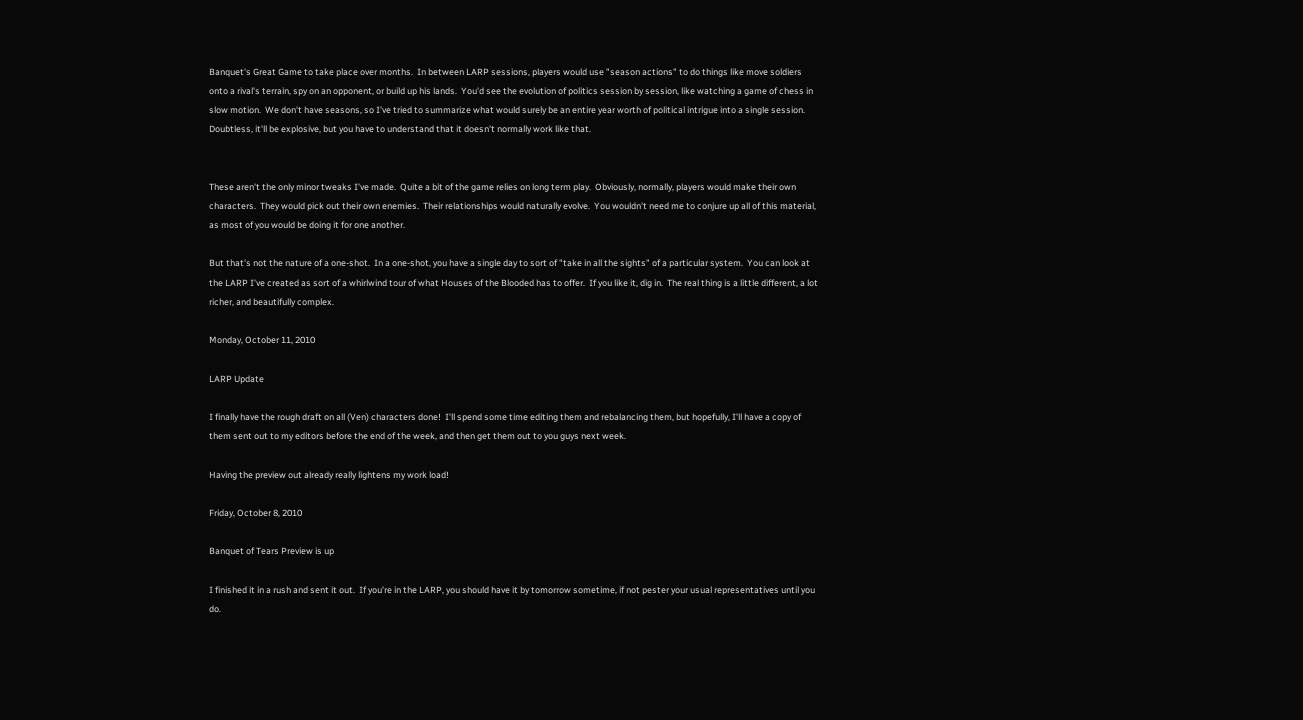Banquet's Great Game to take place over months.  In between LARP sessions, players would use "season actions" to do things like move soldiers onto a rival's terrain, spy on an opponent, or build up his lands.  You'd see the evolution of politics session by session, like watching a game of chess in slow motion.  We don't have seasons, so I've tried to summarize what would surely be an entire year worth of political intrigue into a single session.  Doubtless, it'll be explosive, but you have to understand that it doesn't normally work like that.


These aren't the only minor tweaks I've made.  Quite a bit of the game relies on long term play.  Obviously, normally, players would make their own characters.  They would pick out their own enemies.  Their relationships would naturally evolve.  You wouldn't need me to conjure up all of this material, as most of you would be doing it for one another.

But that's not the nature of a one-shot.  In a one-shot, you have a single day to sort of "take in all the sights" of a particular system.  You can look at the LARP I've created as sort of a whirlwind tour of what Houses of the Blooded has to offer.  If you like it, dig in.  The real thing is a little different, a lot richer, and beautifully complex.

Monday, October 11, 2010

LARP Update

I finally have the rough draft on all (Ven) characters done!  I'll spend some time editing them and rebalancing them, but hopefully, I'll have a copy of them sent out to my editors before the end of the week, and then get them out to you guys next week.

Having the preview out already really lightens my work load!

Friday, October 8, 2010

Banquet of Tears Preview is up

I finished it in a rush and sent it out.  If you're in the LARP, you should have it by tomorrow sometime, if not pester your usual representatives until you do.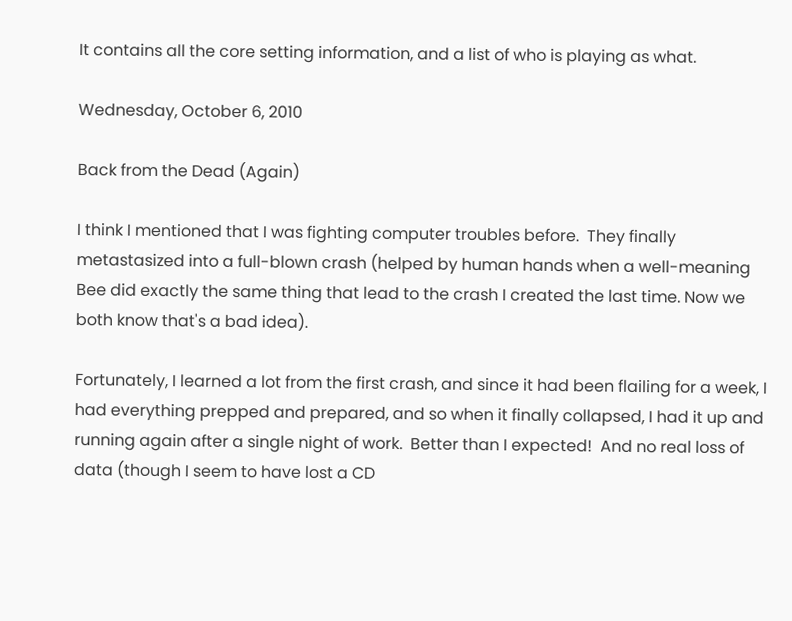It contains all the core setting information, and a list of who is playing as what.

Wednesday, October 6, 2010

Back from the Dead (Again)

I think I mentioned that I was fighting computer troubles before.  They finally metastasized into a full-blown crash (helped by human hands when a well-meaning Bee did exactly the same thing that lead to the crash I created the last time. Now we both know that's a bad idea).

Fortunately, I learned a lot from the first crash, and since it had been flailing for a week, I had everything prepped and prepared, and so when it finally collapsed, I had it up and running again after a single night of work.  Better than I expected!  And no real loss of data (though I seem to have lost a CD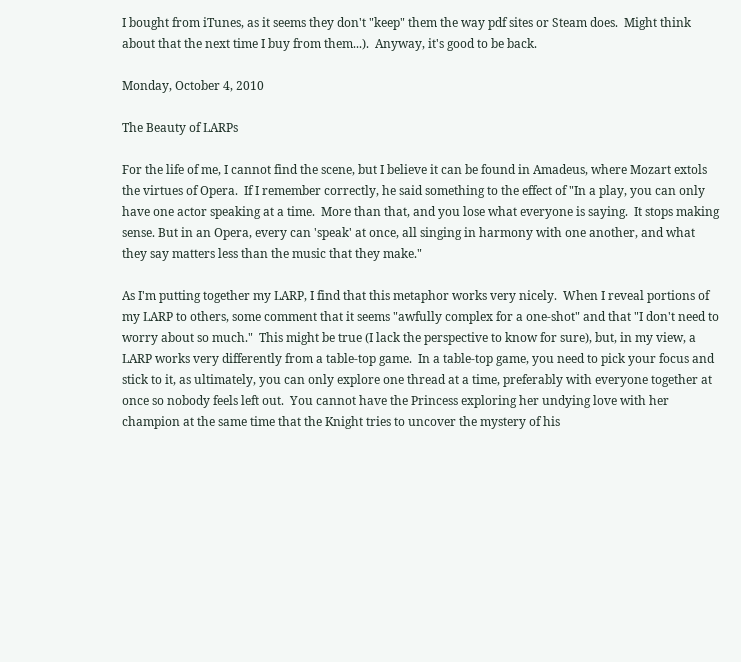I bought from iTunes, as it seems they don't "keep" them the way pdf sites or Steam does.  Might think about that the next time I buy from them...).  Anyway, it's good to be back.

Monday, October 4, 2010

The Beauty of LARPs

For the life of me, I cannot find the scene, but I believe it can be found in Amadeus, where Mozart extols the virtues of Opera.  If I remember correctly, he said something to the effect of "In a play, you can only have one actor speaking at a time.  More than that, and you lose what everyone is saying.  It stops making sense. But in an Opera, every can 'speak' at once, all singing in harmony with one another, and what they say matters less than the music that they make."

As I'm putting together my LARP, I find that this metaphor works very nicely.  When I reveal portions of my LARP to others, some comment that it seems "awfully complex for a one-shot" and that "I don't need to worry about so much."  This might be true (I lack the perspective to know for sure), but, in my view, a LARP works very differently from a table-top game.  In a table-top game, you need to pick your focus and stick to it, as ultimately, you can only explore one thread at a time, preferably with everyone together at once so nobody feels left out.  You cannot have the Princess exploring her undying love with her champion at the same time that the Knight tries to uncover the mystery of his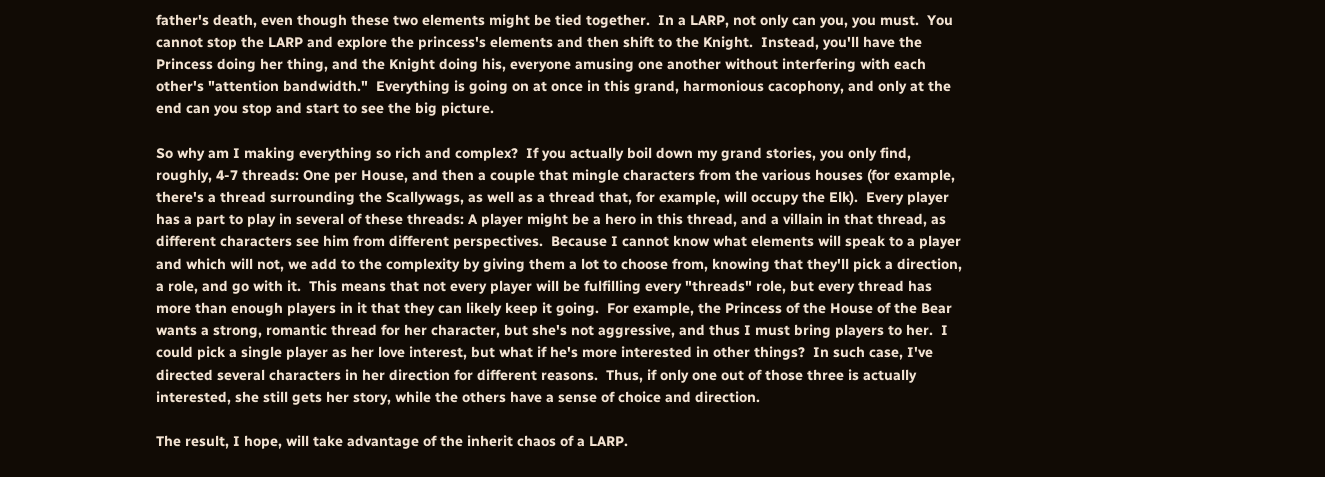father's death, even though these two elements might be tied together.  In a LARP, not only can you, you must.  You cannot stop the LARP and explore the princess's elements and then shift to the Knight.  Instead, you'll have the Princess doing her thing, and the Knight doing his, everyone amusing one another without interfering with each other's "attention bandwidth."  Everything is going on at once in this grand, harmonious cacophony, and only at the end can you stop and start to see the big picture.

So why am I making everything so rich and complex?  If you actually boil down my grand stories, you only find, roughly, 4-7 threads: One per House, and then a couple that mingle characters from the various houses (for example, there's a thread surrounding the Scallywags, as well as a thread that, for example, will occupy the Elk).  Every player has a part to play in several of these threads: A player might be a hero in this thread, and a villain in that thread, as different characters see him from different perspectives.  Because I cannot know what elements will speak to a player and which will not, we add to the complexity by giving them a lot to choose from, knowing that they'll pick a direction, a role, and go with it.  This means that not every player will be fulfilling every "threads" role, but every thread has more than enough players in it that they can likely keep it going.  For example, the Princess of the House of the Bear wants a strong, romantic thread for her character, but she's not aggressive, and thus I must bring players to her.  I could pick a single player as her love interest, but what if he's more interested in other things?  In such case, I've directed several characters in her direction for different reasons.  Thus, if only one out of those three is actually interested, she still gets her story, while the others have a sense of choice and direction.

The result, I hope, will take advantage of the inherit chaos of a LARP.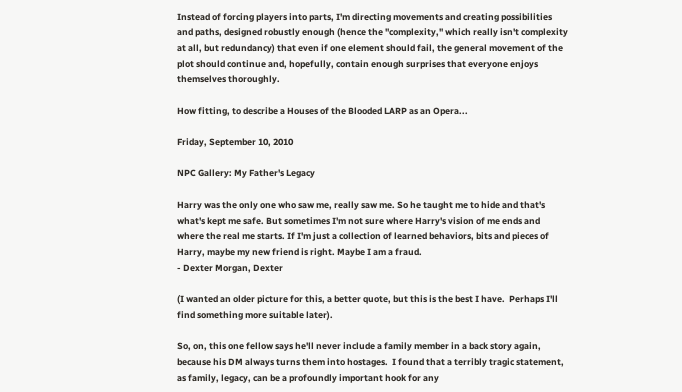Instead of forcing players into parts, I'm directing movements and creating possibilities and paths, designed robustly enough (hence the "complexity," which really isn't complexity at all, but redundancy) that even if one element should fail, the general movement of the plot should continue and, hopefully, contain enough surprises that everyone enjoys themselves thoroughly.

How fitting, to describe a Houses of the Blooded LARP as an Opera...

Friday, September 10, 2010

NPC Gallery: My Father's Legacy

Harry was the only one who saw me, really saw me. So he taught me to hide and that's what's kept me safe. But sometimes I'm not sure where Harry's vision of me ends and where the real me starts. If I'm just a collection of learned behaviors, bits and pieces of Harry, maybe my new friend is right. Maybe I am a fraud.
- Dexter Morgan, Dexter

(I wanted an older picture for this, a better quote, but this is the best I have.  Perhaps I'll find something more suitable later).

So, on, this one fellow says he'll never include a family member in a back story again, because his DM always turns them into hostages.  I found that a terribly tragic statement, as family, legacy, can be a profoundly important hook for any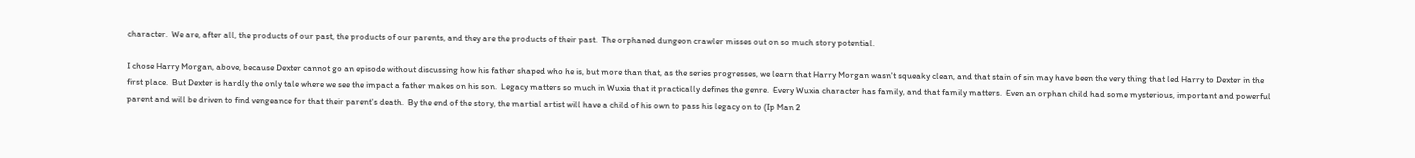character.  We are, after all, the products of our past, the products of our parents, and they are the products of their past.  The orphaned dungeon crawler misses out on so much story potential.

I chose Harry Morgan, above, because Dexter cannot go an episode without discussing how his father shaped who he is, but more than that, as the series progresses, we learn that Harry Morgan wasn't squeaky clean, and that stain of sin may have been the very thing that led Harry to Dexter in the first place.  But Dexter is hardly the only tale where we see the impact a father makes on his son.  Legacy matters so much in Wuxia that it practically defines the genre.  Every Wuxia character has family, and that family matters.  Even an orphan child had some mysterious, important and powerful parent and will be driven to find vengeance for that their parent's death.  By the end of the story, the martial artist will have a child of his own to pass his legacy on to (Ip Man 2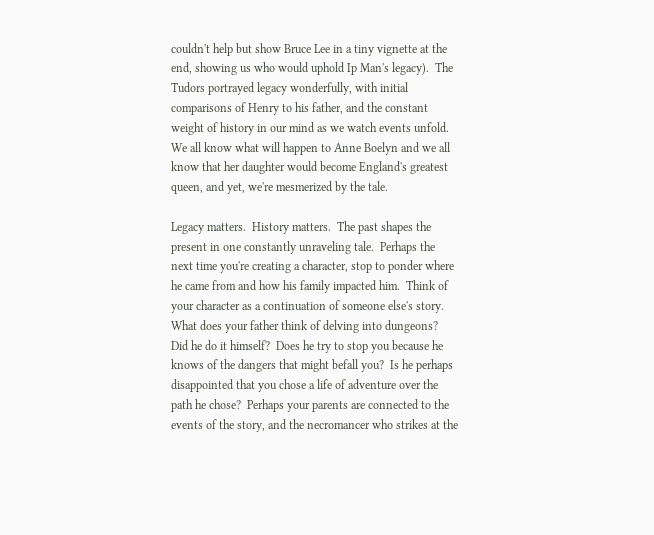couldn't help but show Bruce Lee in a tiny vignette at the end, showing us who would uphold Ip Man's legacy).  The Tudors portrayed legacy wonderfully, with initial comparisons of Henry to his father, and the constant weight of history in our mind as we watch events unfold.  We all know what will happen to Anne Boelyn and we all know that her daughter would become England's greatest queen, and yet, we're mesmerized by the tale.

Legacy matters.  History matters.  The past shapes the present in one constantly unraveling tale.  Perhaps the next time you're creating a character, stop to ponder where he came from and how his family impacted him.  Think of your character as a continuation of someone else's story.  What does your father think of delving into dungeons?  Did he do it himself?  Does he try to stop you because he knows of the dangers that might befall you?  Is he perhaps disappointed that you chose a life of adventure over the path he chose?  Perhaps your parents are connected to the events of the story, and the necromancer who strikes at the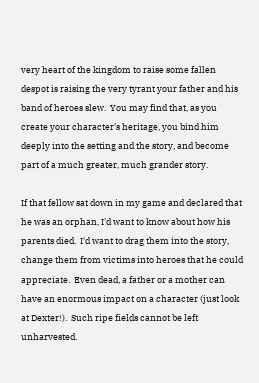very heart of the kingdom to raise some fallen despot is raising the very tyrant your father and his band of heroes slew.  You may find that, as you create your character's heritage, you bind him deeply into the setting and the story, and become part of a much greater, much grander story.

If that fellow sat down in my game and declared that he was an orphan, I'd want to know about how his parents died.  I'd want to drag them into the story, change them from victims into heroes that he could appreciate.  Even dead, a father or a mother can have an enormous impact on a character (just look at Dexter!).  Such ripe fields cannot be left unharvested.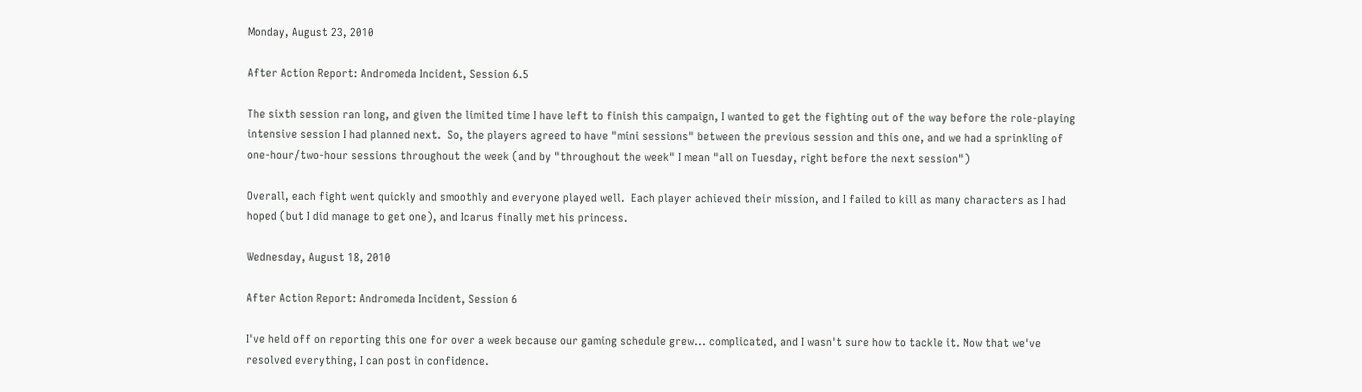Monday, August 23, 2010

After Action Report: Andromeda Incident, Session 6.5

The sixth session ran long, and given the limited time I have left to finish this campaign, I wanted to get the fighting out of the way before the role-playing intensive session I had planned next.  So, the players agreed to have "mini sessions" between the previous session and this one, and we had a sprinkling of one-hour/two-hour sessions throughout the week (and by "throughout the week" I mean "all on Tuesday, right before the next session")

Overall, each fight went quickly and smoothly and everyone played well.  Each player achieved their mission, and I failed to kill as many characters as I had hoped (but I did manage to get one), and Icarus finally met his princess.

Wednesday, August 18, 2010

After Action Report: Andromeda Incident, Session 6

I've held off on reporting this one for over a week because our gaming schedule grew... complicated, and I wasn't sure how to tackle it. Now that we've resolved everything, I can post in confidence.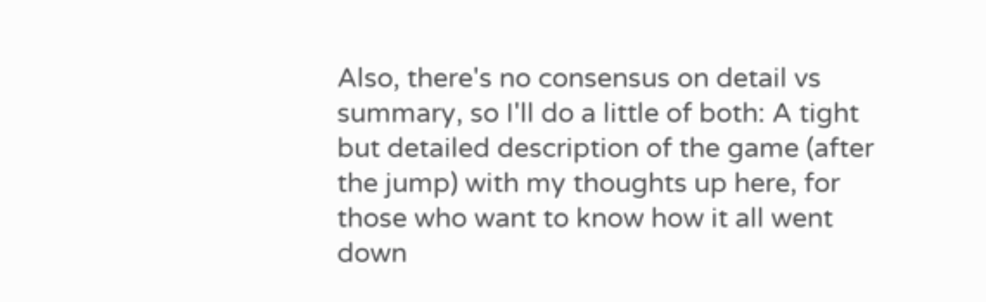Also, there's no consensus on detail vs summary, so I'll do a little of both: A tight but detailed description of the game (after the jump) with my thoughts up here, for those who want to know how it all went down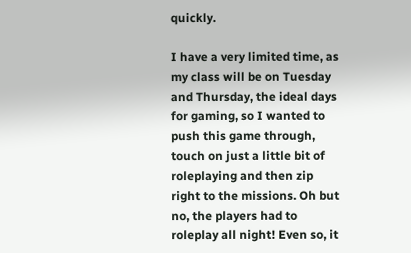quickly.

I have a very limited time, as my class will be on Tuesday and Thursday, the ideal days for gaming, so I wanted to push this game through, touch on just a little bit of roleplaying and then zip right to the missions. Oh but no, the players had to roleplay all night! Even so, it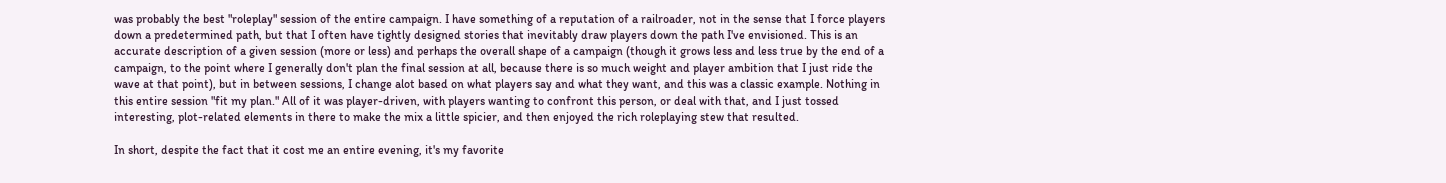was probably the best "roleplay" session of the entire campaign. I have something of a reputation of a railroader, not in the sense that I force players down a predetermined path, but that I often have tightly designed stories that inevitably draw players down the path I've envisioned. This is an accurate description of a given session (more or less) and perhaps the overall shape of a campaign (though it grows less and less true by the end of a campaign, to the point where I generally don't plan the final session at all, because there is so much weight and player ambition that I just ride the wave at that point), but in between sessions, I change alot based on what players say and what they want, and this was a classic example. Nothing in this entire session "fit my plan." All of it was player-driven, with players wanting to confront this person, or deal with that, and I just tossed interesting, plot-related elements in there to make the mix a little spicier, and then enjoyed the rich roleplaying stew that resulted.

In short, despite the fact that it cost me an entire evening, it's my favorite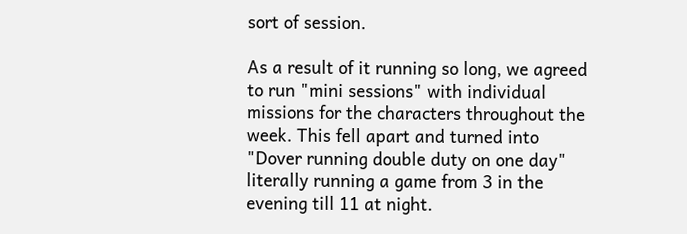sort of session.

As a result of it running so long, we agreed to run "mini sessions" with individual missions for the characters throughout the week. This fell apart and turned into "Dover running double duty on one day" literally running a game from 3 in the evening till 11 at night.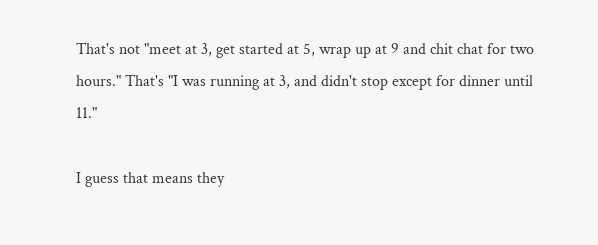That's not "meet at 3, get started at 5, wrap up at 9 and chit chat for two hours." That's "I was running at 3, and didn't stop except for dinner until 11."

I guess that means they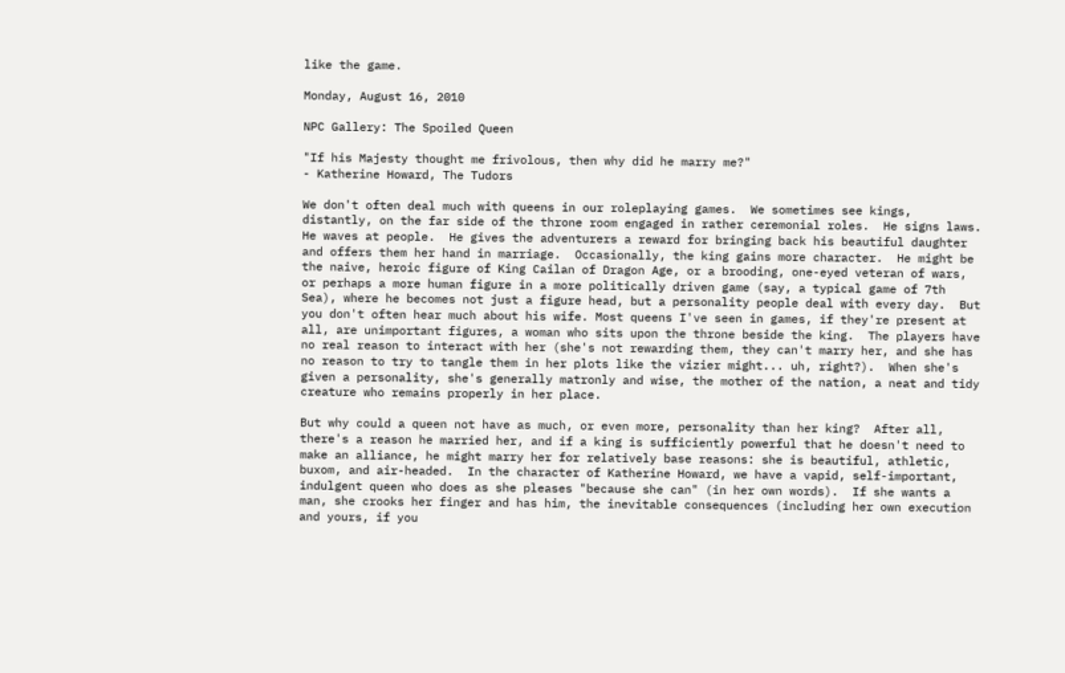like the game.

Monday, August 16, 2010

NPC Gallery: The Spoiled Queen

"If his Majesty thought me frivolous, then why did he marry me?"
- Katherine Howard, The Tudors

We don't often deal much with queens in our roleplaying games.  We sometimes see kings, distantly, on the far side of the throne room engaged in rather ceremonial roles.  He signs laws.  He waves at people.  He gives the adventurers a reward for bringing back his beautiful daughter and offers them her hand in marriage.  Occasionally, the king gains more character.  He might be the naive, heroic figure of King Cailan of Dragon Age, or a brooding, one-eyed veteran of wars, or perhaps a more human figure in a more politically driven game (say, a typical game of 7th Sea), where he becomes not just a figure head, but a personality people deal with every day.  But you don't often hear much about his wife. Most queens I've seen in games, if they're present at all, are unimportant figures, a woman who sits upon the throne beside the king.  The players have no real reason to interact with her (she's not rewarding them, they can't marry her, and she has no reason to try to tangle them in her plots like the vizier might... uh, right?).  When she's given a personality, she's generally matronly and wise, the mother of the nation, a neat and tidy creature who remains properly in her place.

But why could a queen not have as much, or even more, personality than her king?  After all, there's a reason he married her, and if a king is sufficiently powerful that he doesn't need to make an alliance, he might marry her for relatively base reasons: she is beautiful, athletic, buxom, and air-headed.  In the character of Katherine Howard, we have a vapid, self-important, indulgent queen who does as she pleases "because she can" (in her own words).  If she wants a man, she crooks her finger and has him, the inevitable consequences (including her own execution and yours, if you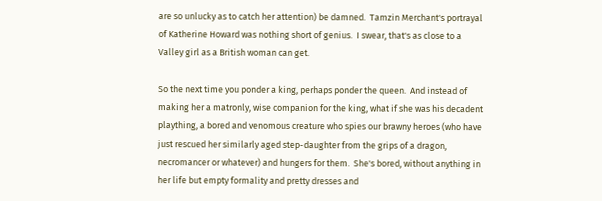are so unlucky as to catch her attention) be damned.  Tamzin Merchant's portrayal of Katherine Howard was nothing short of genius.  I swear, that's as close to a Valley girl as a British woman can get.

So the next time you ponder a king, perhaps ponder the queen.  And instead of making her a matronly, wise companion for the king, what if she was his decadent plaything, a bored and venomous creature who spies our brawny heroes (who have just rescued her similarly aged step-daughter from the grips of a dragon, necromancer or whatever) and hungers for them.  She's bored, without anything in her life but empty formality and pretty dresses and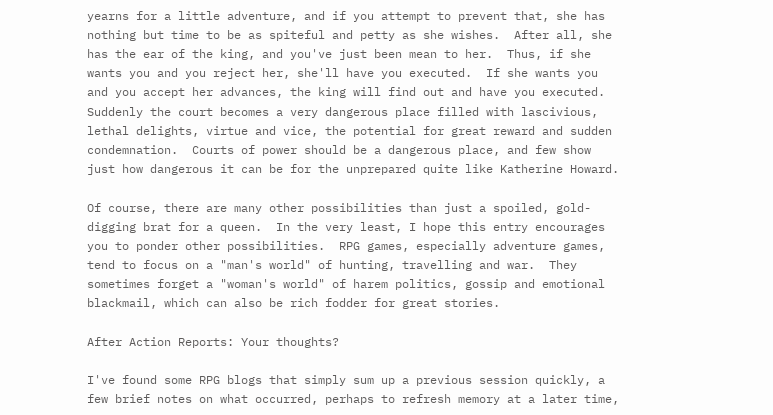yearns for a little adventure, and if you attempt to prevent that, she has nothing but time to be as spiteful and petty as she wishes.  After all, she has the ear of the king, and you've just been mean to her.  Thus, if she wants you and you reject her, she'll have you executed.  If she wants you and you accept her advances, the king will find out and have you executed.  Suddenly the court becomes a very dangerous place filled with lascivious, lethal delights, virtue and vice, the potential for great reward and sudden condemnation.  Courts of power should be a dangerous place, and few show just how dangerous it can be for the unprepared quite like Katherine Howard.

Of course, there are many other possibilities than just a spoiled, gold-digging brat for a queen.  In the very least, I hope this entry encourages you to ponder other possibilities.  RPG games, especially adventure games, tend to focus on a "man's world" of hunting, travelling and war.  They sometimes forget a "woman's world" of harem politics, gossip and emotional blackmail, which can also be rich fodder for great stories.

After Action Reports: Your thoughts?

I've found some RPG blogs that simply sum up a previous session quickly, a few brief notes on what occurred, perhaps to refresh memory at a later time,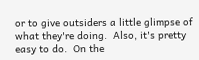or to give outsiders a little glimpse of what they're doing.  Also, it's pretty easy to do.  On the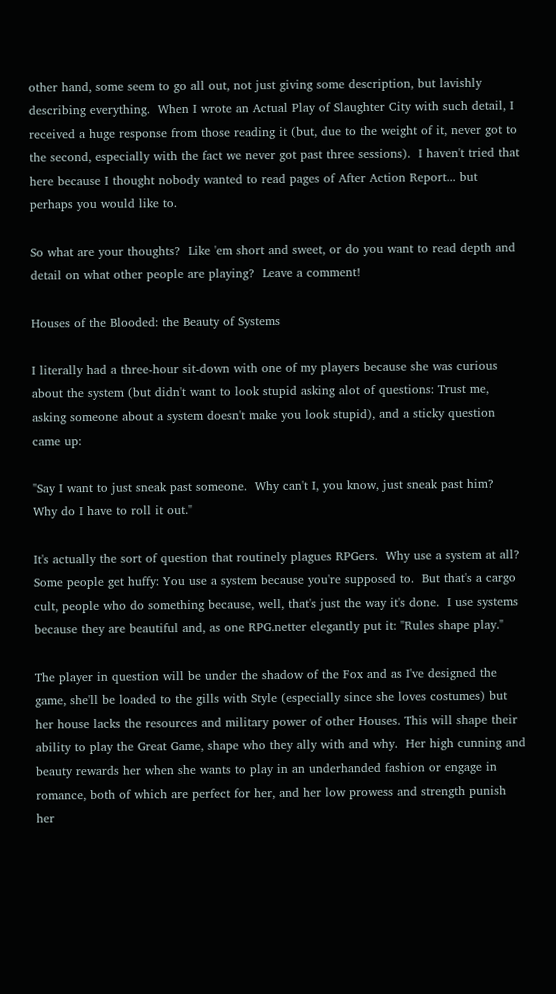other hand, some seem to go all out, not just giving some description, but lavishly describing everything.  When I wrote an Actual Play of Slaughter City with such detail, I received a huge response from those reading it (but, due to the weight of it, never got to the second, especially with the fact we never got past three sessions).  I haven't tried that here because I thought nobody wanted to read pages of After Action Report... but perhaps you would like to.

So what are your thoughts?  Like 'em short and sweet, or do you want to read depth and detail on what other people are playing?  Leave a comment!

Houses of the Blooded: the Beauty of Systems

I literally had a three-hour sit-down with one of my players because she was curious about the system (but didn't want to look stupid asking alot of questions: Trust me, asking someone about a system doesn't make you look stupid), and a sticky question came up:

"Say I want to just sneak past someone.  Why can't I, you know, just sneak past him?  Why do I have to roll it out."

It's actually the sort of question that routinely plagues RPGers.  Why use a system at all?  Some people get huffy: You use a system because you're supposed to.  But that's a cargo cult, people who do something because, well, that's just the way it's done.  I use systems because they are beautiful and, as one RPG.netter elegantly put it: "Rules shape play."

The player in question will be under the shadow of the Fox and as I've designed the game, she'll be loaded to the gills with Style (especially since she loves costumes) but her house lacks the resources and military power of other Houses. This will shape their ability to play the Great Game, shape who they ally with and why.  Her high cunning and beauty rewards her when she wants to play in an underhanded fashion or engage in romance, both of which are perfect for her, and her low prowess and strength punish her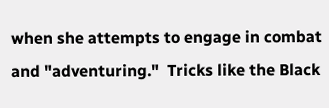when she attempts to engage in combat and "adventuring."  Tricks like the Black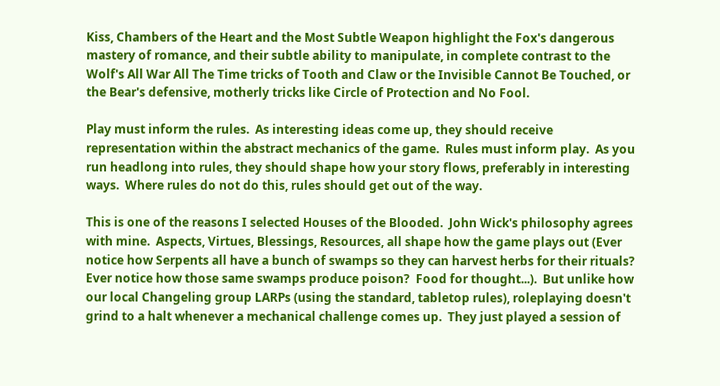Kiss, Chambers of the Heart and the Most Subtle Weapon highlight the Fox's dangerous mastery of romance, and their subtle ability to manipulate, in complete contrast to the Wolf's All War All The Time tricks of Tooth and Claw or the Invisible Cannot Be Touched, or the Bear's defensive, motherly tricks like Circle of Protection and No Fool.

Play must inform the rules.  As interesting ideas come up, they should receive representation within the abstract mechanics of the game.  Rules must inform play.  As you run headlong into rules, they should shape how your story flows, preferably in interesting ways.  Where rules do not do this, rules should get out of the way.

This is one of the reasons I selected Houses of the Blooded.  John Wick's philosophy agrees with mine.  Aspects, Virtues, Blessings, Resources, all shape how the game plays out (Ever notice how Serpents all have a bunch of swamps so they can harvest herbs for their rituals?  Ever notice how those same swamps produce poison?  Food for thought...).  But unlike how our local Changeling group LARPs (using the standard, tabletop rules), roleplaying doesn't grind to a halt whenever a mechanical challenge comes up.  They just played a session of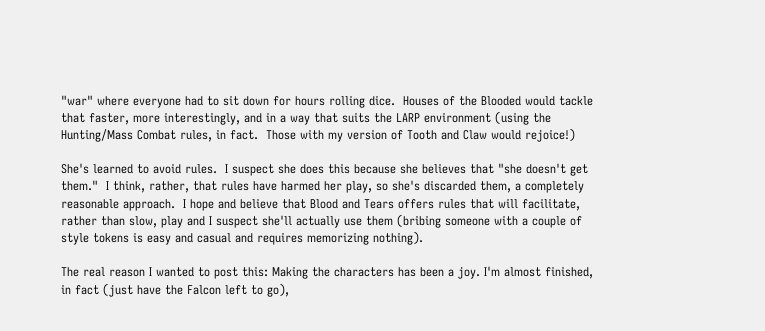"war" where everyone had to sit down for hours rolling dice.  Houses of the Blooded would tackle that faster, more interestingly, and in a way that suits the LARP environment (using the Hunting/Mass Combat rules, in fact.  Those with my version of Tooth and Claw would rejoice!)

She's learned to avoid rules.  I suspect she does this because she believes that "she doesn't get them."  I think, rather, that rules have harmed her play, so she's discarded them, a completely reasonable approach.  I hope and believe that Blood and Tears offers rules that will facilitate, rather than slow, play and I suspect she'll actually use them (bribing someone with a couple of style tokens is easy and casual and requires memorizing nothing).

The real reason I wanted to post this: Making the characters has been a joy. I'm almost finished, in fact (just have the Falcon left to go),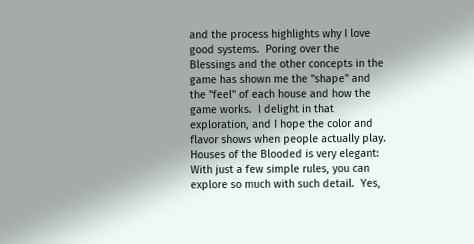and the process highlights why I love good systems.  Poring over the Blessings and the other concepts in the game has shown me the "shape" and the "feel" of each house and how the game works.  I delight in that exploration, and I hope the color and flavor shows when people actually play.  Houses of the Blooded is very elegant: With just a few simple rules, you can explore so much with such detail.  Yes,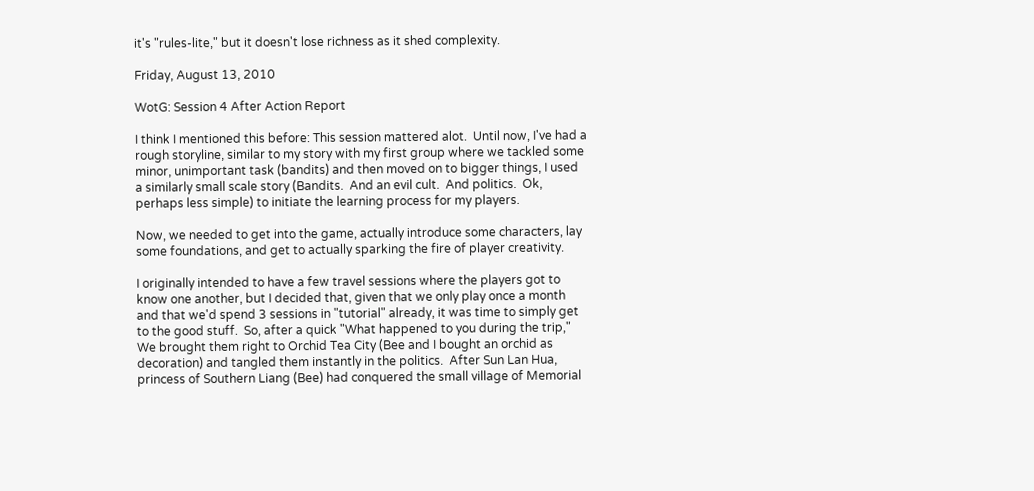it's "rules-lite," but it doesn't lose richness as it shed complexity.

Friday, August 13, 2010

WotG: Session 4 After Action Report

I think I mentioned this before: This session mattered alot.  Until now, I've had a rough storyline, similar to my story with my first group where we tackled some minor, unimportant task (bandits) and then moved on to bigger things, I used a similarly small scale story (Bandits.  And an evil cult.  And politics.  Ok, perhaps less simple) to initiate the learning process for my players.

Now, we needed to get into the game, actually introduce some characters, lay some foundations, and get to actually sparking the fire of player creativity.

I originally intended to have a few travel sessions where the players got to know one another, but I decided that, given that we only play once a month and that we'd spend 3 sessions in "tutorial" already, it was time to simply get to the good stuff.  So, after a quick "What happened to you during the trip,"  We brought them right to Orchid Tea City (Bee and I bought an orchid as decoration) and tangled them instantly in the politics.  After Sun Lan Hua, princess of Southern Liang (Bee) had conquered the small village of Memorial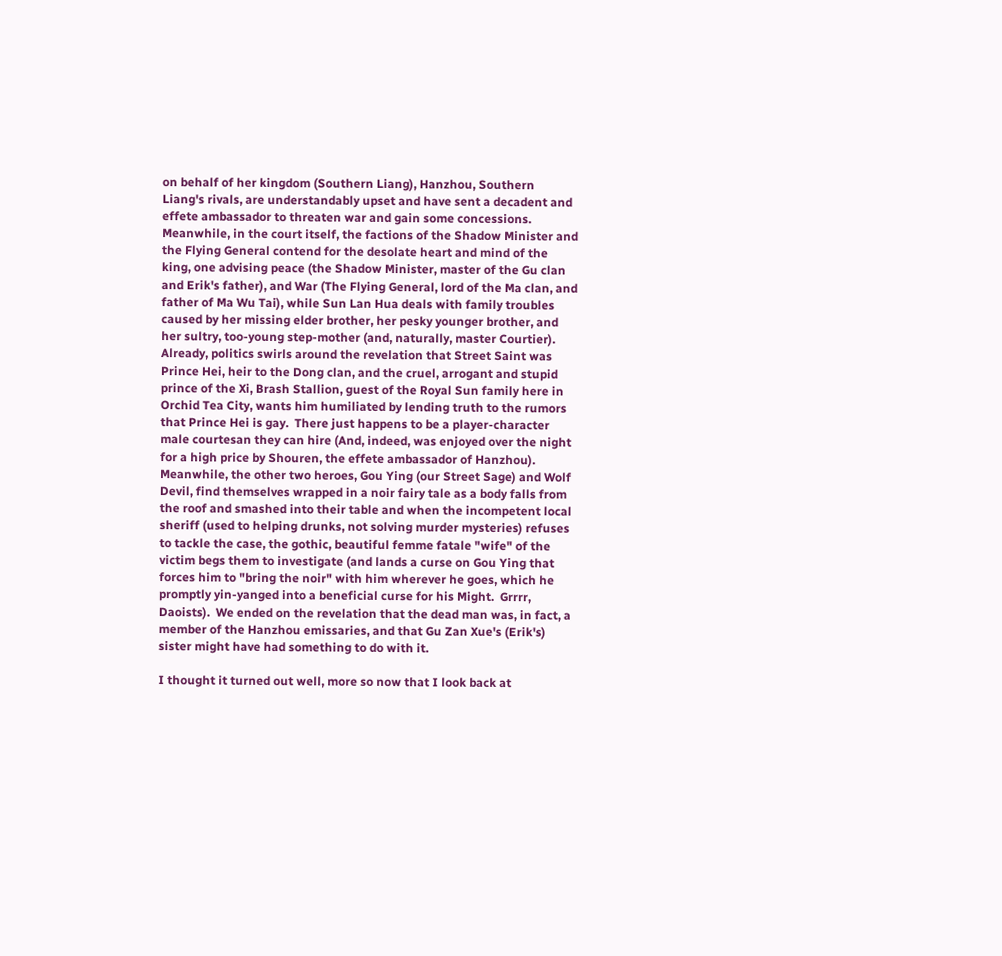on behalf of her kingdom (Southern Liang), Hanzhou, Southern Liang's rivals, are understandably upset and have sent a decadent and effete ambassador to threaten war and gain some concessions.  Meanwhile, in the court itself, the factions of the Shadow Minister and the Flying General contend for the desolate heart and mind of the king, one advising peace (the Shadow Minister, master of the Gu clan and Erik's father), and War (The Flying General, lord of the Ma clan, and father of Ma Wu Tai), while Sun Lan Hua deals with family troubles caused by her missing elder brother, her pesky younger brother, and her sultry, too-young step-mother (and, naturally, master Courtier).  Already, politics swirls around the revelation that Street Saint was Prince Hei, heir to the Dong clan, and the cruel, arrogant and stupid prince of the Xi, Brash Stallion, guest of the Royal Sun family here in Orchid Tea City, wants him humiliated by lending truth to the rumors that Prince Hei is gay.  There just happens to be a player-character male courtesan they can hire (And, indeed, was enjoyed over the night for a high price by Shouren, the effete ambassador of Hanzhou).  Meanwhile, the other two heroes, Gou Ying (our Street Sage) and Wolf Devil, find themselves wrapped in a noir fairy tale as a body falls from the roof and smashed into their table and when the incompetent local sheriff (used to helping drunks, not solving murder mysteries) refuses to tackle the case, the gothic, beautiful femme fatale "wife" of the victim begs them to investigate (and lands a curse on Gou Ying that forces him to "bring the noir" with him wherever he goes, which he promptly yin-yanged into a beneficial curse for his Might.  Grrrr, Daoists).  We ended on the revelation that the dead man was, in fact, a member of the Hanzhou emissaries, and that Gu Zan Xue's (Erik's) sister might have had something to do with it.

I thought it turned out well, more so now that I look back at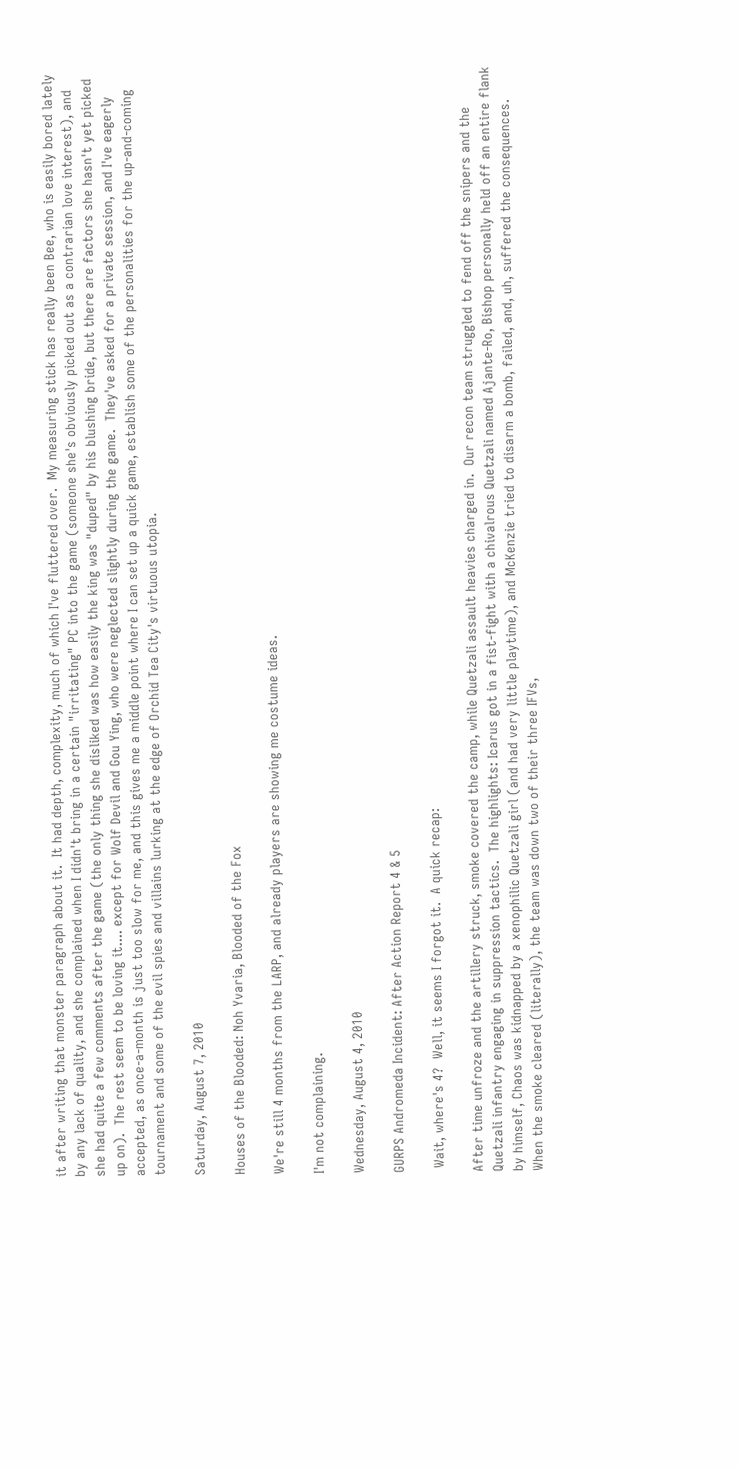it after writing that monster paragraph about it.  It had depth, complexity, much of which I've fluttered over.  My measuring stick has really been Bee, who is easily bored lately by any lack of quality, and she complained when I didn't bring in a certain "irritating" PC into the game (someone she's obviously picked out as a contrarian love interest), and she had quite a few comments after the game (the only thing she disliked was how easily the king was "duped" by his blushing bride, but there are factors she hasn't yet picked up on).  The rest seem to be loving it.... except for Wolf Devil and Gou Ying, who were neglected slightly during the game.  They've asked for a private session, and I've eagerly accepted, as once-a-month is just too slow for me, and this gives me a middle point where I can set up a quick game, establish some of the personalities for the up-and-coming tournament and some of the evil spies and villains lurking at the edge of Orchid Tea City's virtuous utopia.

Saturday, August 7, 2010

Houses of the Blooded: Noh Yvaria, Blooded of the Fox

We're still 4 months from the LARP, and already players are showing me costume ideas.

I'm not complaining.

Wednesday, August 4, 2010

GURPS Andromeda Incident: After Action Report 4 & 5

 Wait, where's 4?  Well, it seems I forgot it.  A quick recap:

After time unfroze and the artillery struck, smoke covered the camp, while Quetzali assault heavies charged in.  Our recon team struggled to fend off the snipers and the Quetzali infantry engaging in suppression tactics.  The highlights: Icarus got in a fist-fight with a chivalrous Quetzali named Ajante-Ro, Bishop personally held off an entire flank by himself, Chaos was kidnapped by a xenophilic Quetzali girl (and had very little playtime), and McKenzie tried to disarm a bomb, failed, and, uh, suffered the consequences.  When the smoke cleared (literally), the team was down two of their three IFVs,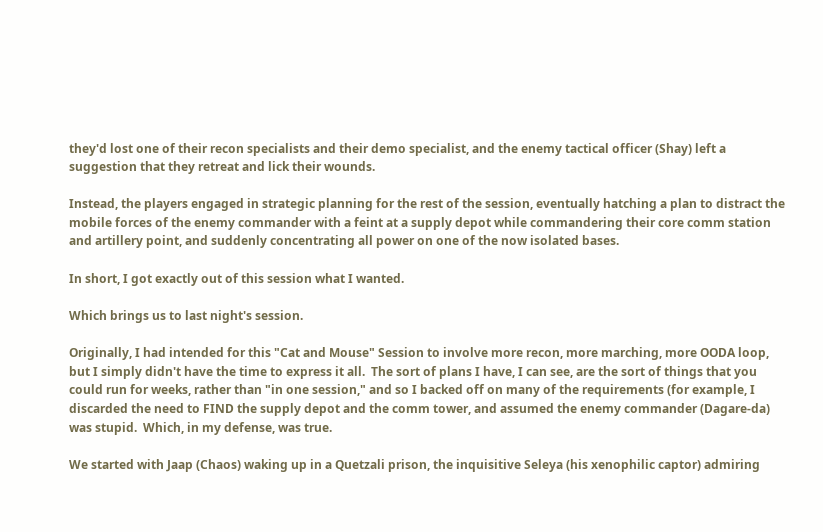they'd lost one of their recon specialists and their demo specialist, and the enemy tactical officer (Shay) left a suggestion that they retreat and lick their wounds.

Instead, the players engaged in strategic planning for the rest of the session, eventually hatching a plan to distract the mobile forces of the enemy commander with a feint at a supply depot while commandering their core comm station and artillery point, and suddenly concentrating all power on one of the now isolated bases.

In short, I got exactly out of this session what I wanted.

Which brings us to last night's session.

Originally, I had intended for this "Cat and Mouse" Session to involve more recon, more marching, more OODA loop, but I simply didn't have the time to express it all.  The sort of plans I have, I can see, are the sort of things that you could run for weeks, rather than "in one session," and so I backed off on many of the requirements (for example, I discarded the need to FIND the supply depot and the comm tower, and assumed the enemy commander (Dagare-da) was stupid.  Which, in my defense, was true.

We started with Jaap (Chaos) waking up in a Quetzali prison, the inquisitive Seleya (his xenophilic captor) admiring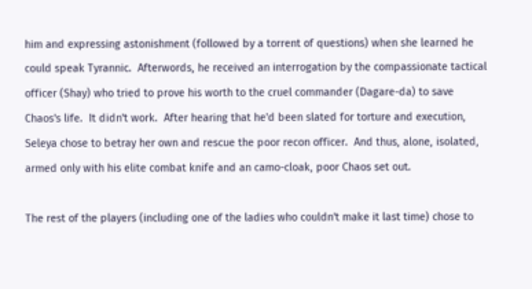him and expressing astonishment (followed by a torrent of questions) when she learned he could speak Tyrannic.  Afterwords, he received an interrogation by the compassionate tactical officer (Shay) who tried to prove his worth to the cruel commander (Dagare-da) to save Chaos's life.  It didn't work.  After hearing that he'd been slated for torture and execution, Seleya chose to betray her own and rescue the poor recon officer.  And thus, alone, isolated, armed only with his elite combat knife and an camo-cloak, poor Chaos set out.

The rest of the players (including one of the ladies who couldn't make it last time) chose to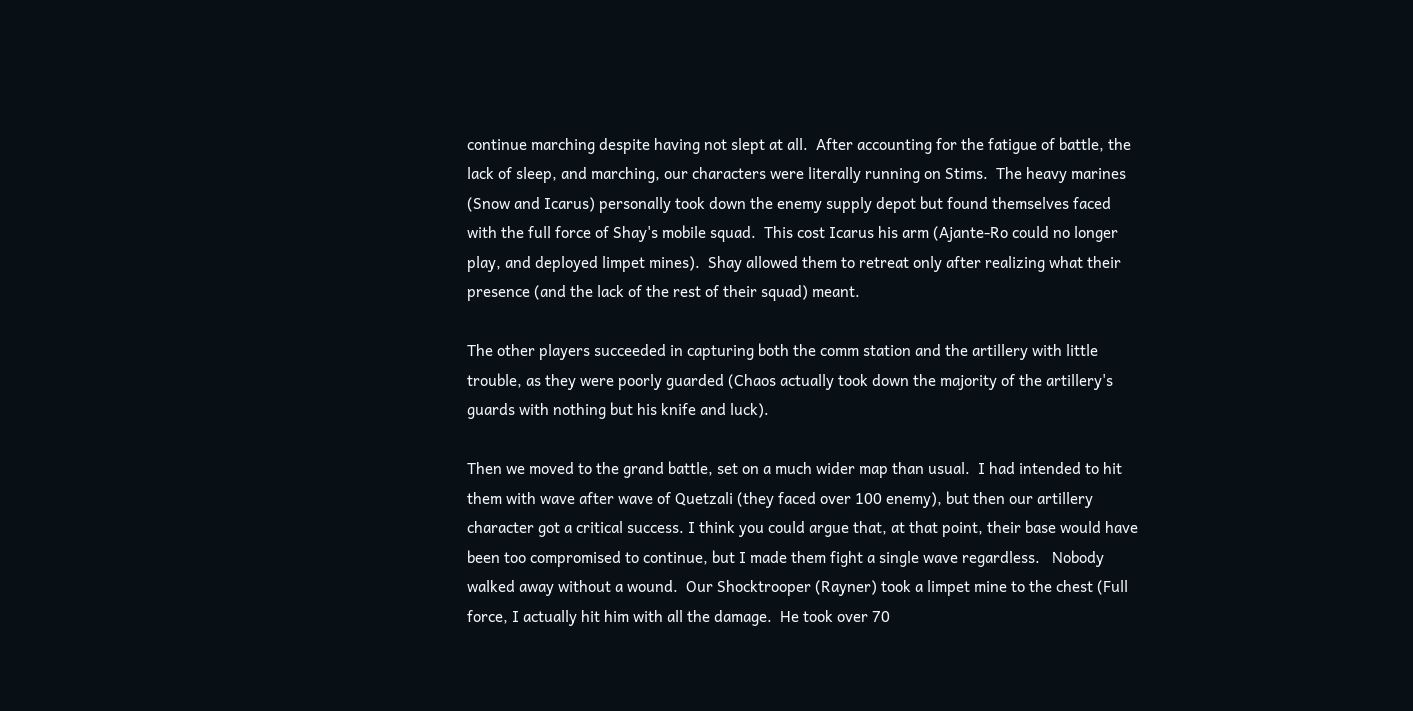continue marching despite having not slept at all.  After accounting for the fatigue of battle, the lack of sleep, and marching, our characters were literally running on Stims.  The heavy marines (Snow and Icarus) personally took down the enemy supply depot but found themselves faced with the full force of Shay's mobile squad.  This cost Icarus his arm (Ajante-Ro could no longer play, and deployed limpet mines).  Shay allowed them to retreat only after realizing what their presence (and the lack of the rest of their squad) meant.

The other players succeeded in capturing both the comm station and the artillery with little trouble, as they were poorly guarded (Chaos actually took down the majority of the artillery's guards with nothing but his knife and luck).

Then we moved to the grand battle, set on a much wider map than usual.  I had intended to hit them with wave after wave of Quetzali (they faced over 100 enemy), but then our artillery character got a critical success. I think you could argue that, at that point, their base would have been too compromised to continue, but I made them fight a single wave regardless.   Nobody walked away without a wound.  Our Shocktrooper (Rayner) took a limpet mine to the chest (Full force, I actually hit him with all the damage.  He took over 70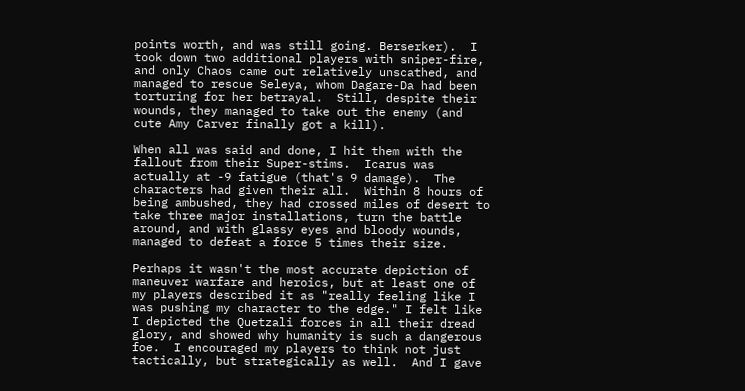points worth, and was still going. Berserker).  I took down two additional players with sniper-fire, and only Chaos came out relatively unscathed, and managed to rescue Seleya, whom Dagare-Da had been torturing for her betrayal.  Still, despite their wounds, they managed to take out the enemy (and cute Amy Carver finally got a kill).

When all was said and done, I hit them with the fallout from their Super-stims.  Icarus was actually at -9 fatigue (that's 9 damage).  The characters had given their all.  Within 8 hours of being ambushed, they had crossed miles of desert to take three major installations, turn the battle around, and with glassy eyes and bloody wounds, managed to defeat a force 5 times their size.

Perhaps it wasn't the most accurate depiction of maneuver warfare and heroics, but at least one of my players described it as "really feeling like I was pushing my character to the edge." I felt like I depicted the Quetzali forces in all their dread glory, and showed why humanity is such a dangerous foe.  I encouraged my players to think not just tactically, but strategically as well.  And I gave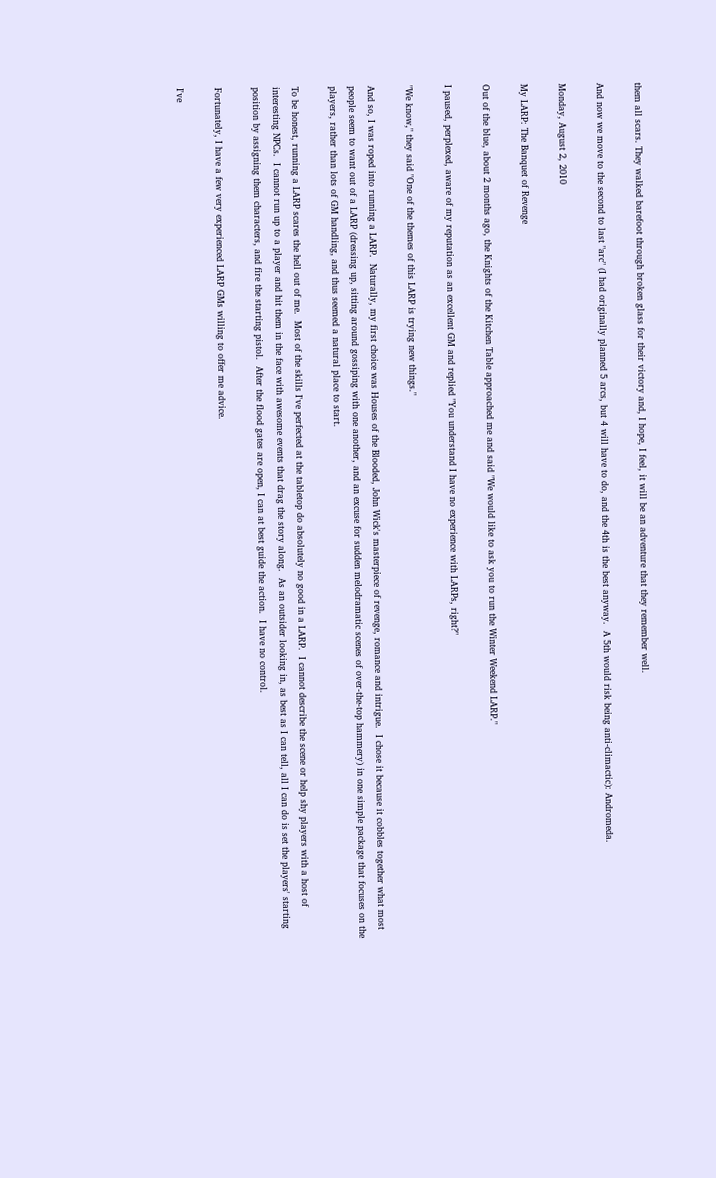them all scars. They walked barefoot through broken glass for their victory and, I hope, I feel, it will be an adventure that they remember well.

And now we move to the second to last "arc" (I had originally planned 5 arcs, but 4 will have to do, and the 4th is the best anyway.  A 5th would risk being anti-climactic): Andromeda.

Monday, August 2, 2010

My LARP: The Banquet of Revenge

Out of the blue, about 2 months ago, the Knights of the Kitchen Table approached me and said "We would like to ask you to run the Winter Weekend LARP."

I paused, perplexed, aware of my reputation as an excellent GM and replied "You understand I have no experience with LARPs, right?"

"We know," they said "One of the themes of this LARP is trying new things."

And so, I was roped into running a LARP.  Naturally, my first choice was Houses of the Blooded, John Wick's masterpiece of revenge, romance and intrigue.  I chose it because it cobbles together what most people seem to want out of a LARP (dressing up, sitting around gossiping with one another, and an excuse for sudden melodramatic scenes of over-the-top hammery) in one simple package that focuses on the players, rather than lots of GM handling, and thus seemed a natural place to start.

To be honest, running a LARP scares the hell out of me.  Most of the skills I've perfected at the tabletop do absolutely no good in a LARP.  I cannot describe the scene or help shy players with a host of interesting NPCs.  I cannot run up to a player and hit them in the face with awesome events that drag the story along.  As an outsider looking in, as best as I can tell, all I can do is set the players' starting position by assigning them characters, and fire the starting pistol.  After the flood gates are open, I can at best guide the action.  I have no control.

Fortunately, I have a few very experienced LARP GMs willing to offer me advice.

I've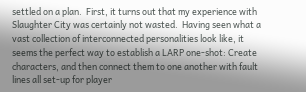settled on a plan.  First, it turns out that my experience with Slaughter City was certainly not wasted.  Having seen what a vast collection of interconnected personalities look like, it seems the perfect way to establish a LARP one-shot: Create characters, and then connect them to one another with fault lines all set-up for player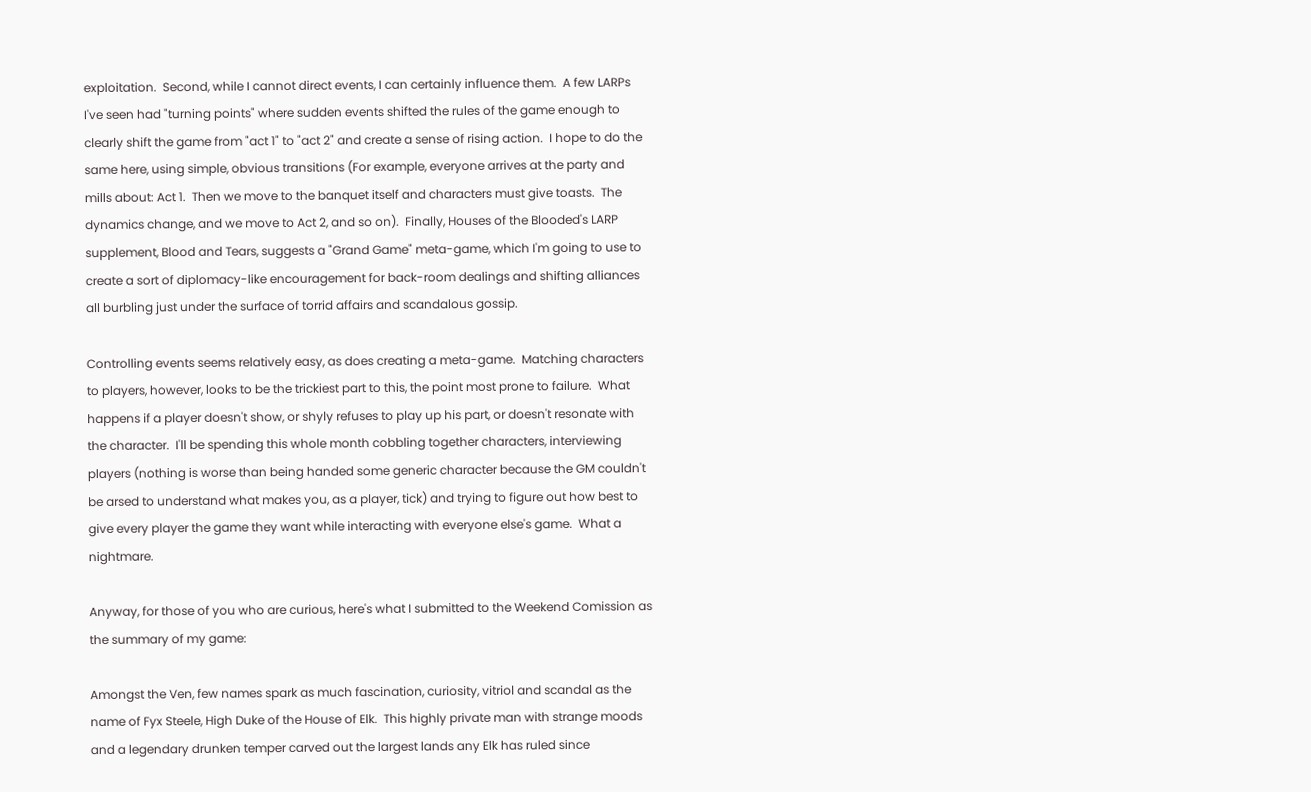exploitation.  Second, while I cannot direct events, I can certainly influence them.  A few LARPs I've seen had "turning points" where sudden events shifted the rules of the game enough to clearly shift the game from "act 1" to "act 2" and create a sense of rising action.  I hope to do the same here, using simple, obvious transitions (For example, everyone arrives at the party and mills about: Act 1.  Then we move to the banquet itself and characters must give toasts.  The dynamics change, and we move to Act 2, and so on).  Finally, Houses of the Blooded's LARP supplement, Blood and Tears, suggests a "Grand Game" meta-game, which I'm going to use to create a sort of diplomacy-like encouragement for back-room dealings and shifting alliances all burbling just under the surface of torrid affairs and scandalous gossip.

Controlling events seems relatively easy, as does creating a meta-game.  Matching characters to players, however, looks to be the trickiest part to this, the point most prone to failure.  What happens if a player doesn't show, or shyly refuses to play up his part, or doesn't resonate with the character.  I'll be spending this whole month cobbling together characters, interviewing players (nothing is worse than being handed some generic character because the GM couldn't be arsed to understand what makes you, as a player, tick) and trying to figure out how best to give every player the game they want while interacting with everyone else's game.  What a nightmare.

Anyway, for those of you who are curious, here's what I submitted to the Weekend Comission as the summary of my game:

Amongst the Ven, few names spark as much fascination, curiosity, vitriol and scandal as the name of Fyx Steele, High Duke of the House of Elk.  This highly private man with strange moods and a legendary drunken temper carved out the largest lands any Elk has ruled since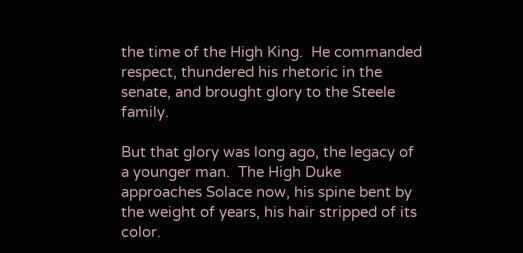the time of the High King.  He commanded respect, thundered his rhetoric in the senate, and brought glory to the Steele family.

But that glory was long ago, the legacy of a younger man.  The High Duke approaches Solace now, his spine bent by the weight of years, his hair stripped of its color.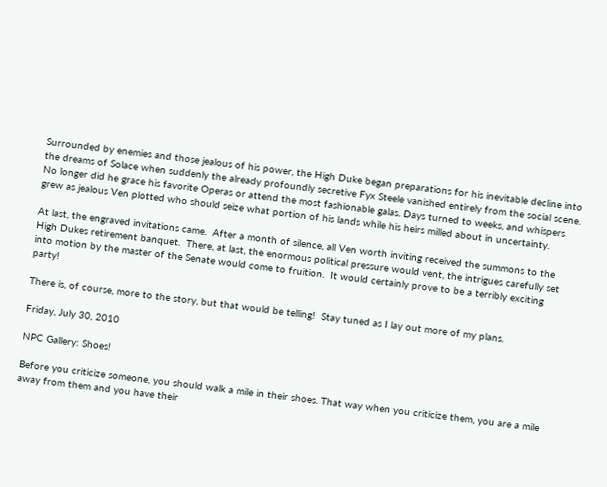Surrounded by enemies and those jealous of his power, the High Duke began preparations for his inevitable decline into the dreams of Solace when suddenly the already profoundly secretive Fyx Steele vanished entirely from the social scene.  No longer did he grace his favorite Operas or attend the most fashionable galas. Days turned to weeks, and whispers grew as jealous Ven plotted who should seize what portion of his lands while his heirs milled about in uncertainty.

At last, the engraved invitations came.  After a month of silence, all Ven worth inviting received the summons to the High Dukes retirement banquet.  There, at last, the enormous political pressure would vent, the intrigues carefully set into motion by the master of the Senate would come to fruition.  It would certainly prove to be a terribly exciting party!

There is, of course, more to the story, but that would be telling!  Stay tuned as I lay out more of my plans.

Friday, July 30, 2010

NPC Gallery: Shoes!

Before you criticize someone, you should walk a mile in their shoes. That way when you criticize them, you are a mile away from them and you have their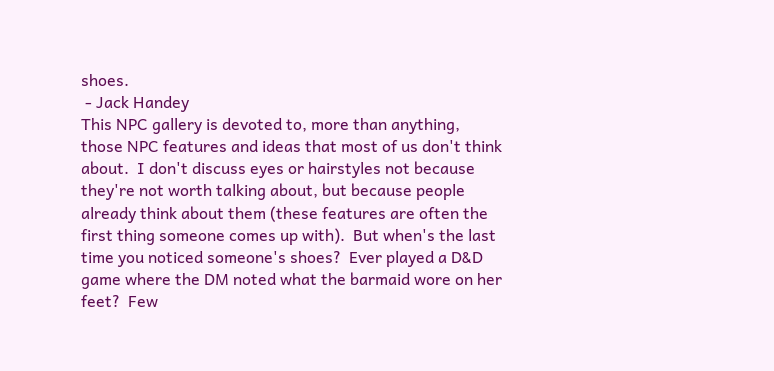shoes.
 - Jack Handey
This NPC gallery is devoted to, more than anything, those NPC features and ideas that most of us don't think about.  I don't discuss eyes or hairstyles not because they're not worth talking about, but because people already think about them (these features are often the first thing someone comes up with).  But when's the last time you noticed someone's shoes?  Ever played a D&D game where the DM noted what the barmaid wore on her feet?  Few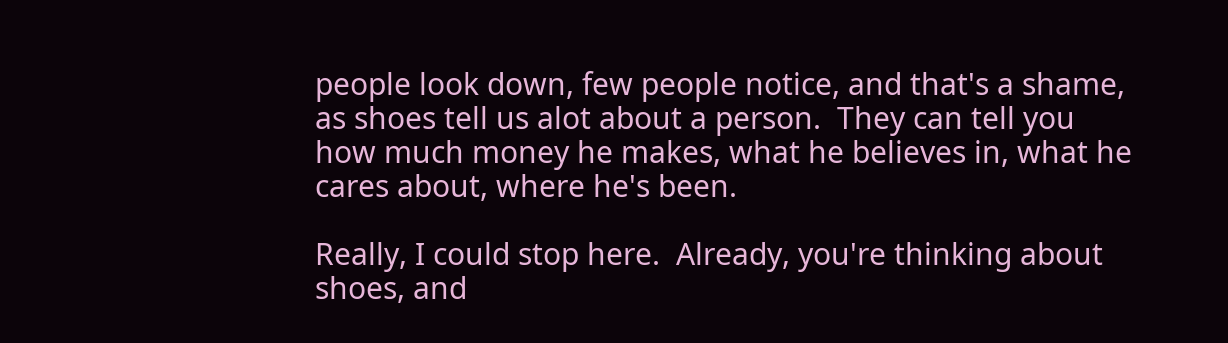people look down, few people notice, and that's a shame, as shoes tell us alot about a person.  They can tell you how much money he makes, what he believes in, what he cares about, where he's been.

Really, I could stop here.  Already, you're thinking about shoes, and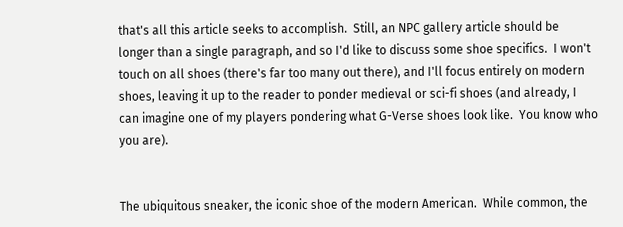that's all this article seeks to accomplish.  Still, an NPC gallery article should be longer than a single paragraph, and so I'd like to discuss some shoe specifics.  I won't touch on all shoes (there's far too many out there), and I'll focus entirely on modern shoes, leaving it up to the reader to ponder medieval or sci-fi shoes (and already, I can imagine one of my players pondering what G-Verse shoes look like.  You know who you are).


The ubiquitous sneaker, the iconic shoe of the modern American.  While common, the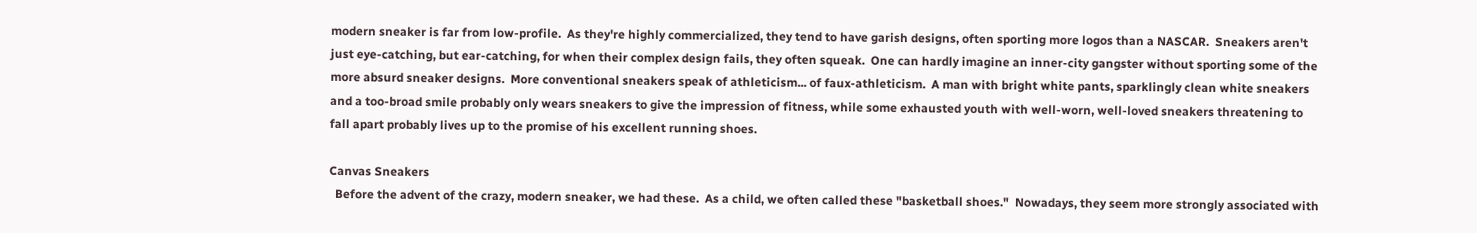modern sneaker is far from low-profile.  As they're highly commercialized, they tend to have garish designs, often sporting more logos than a NASCAR.  Sneakers aren't just eye-catching, but ear-catching, for when their complex design fails, they often squeak.  One can hardly imagine an inner-city gangster without sporting some of the more absurd sneaker designs.  More conventional sneakers speak of athleticism... of faux-athleticism.  A man with bright white pants, sparklingly clean white sneakers and a too-broad smile probably only wears sneakers to give the impression of fitness, while some exhausted youth with well-worn, well-loved sneakers threatening to fall apart probably lives up to the promise of his excellent running shoes.

Canvas Sneakers
  Before the advent of the crazy, modern sneaker, we had these.  As a child, we often called these "basketball shoes."  Nowadays, they seem more strongly associated with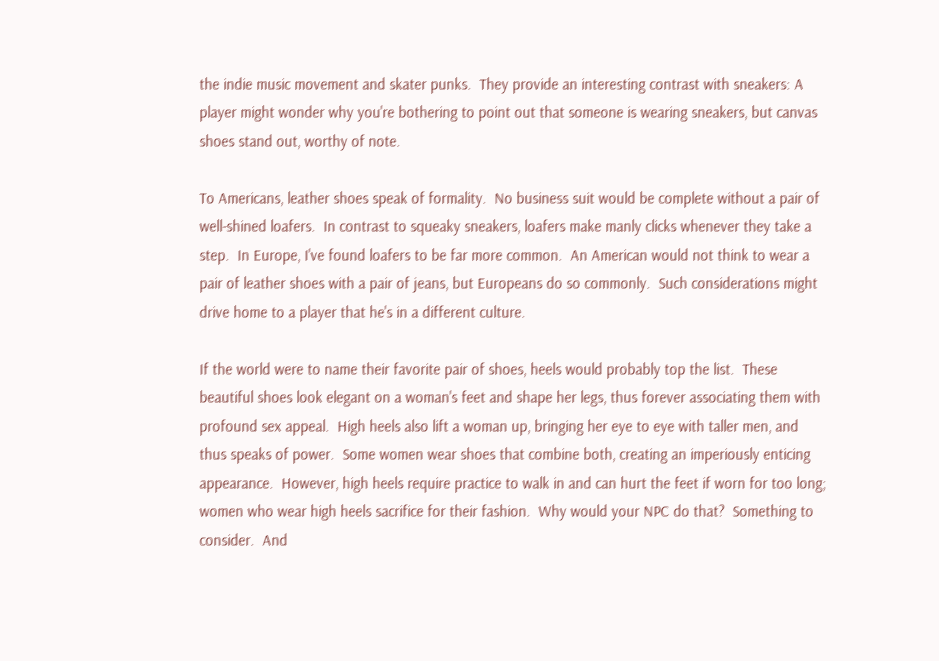the indie music movement and skater punks.  They provide an interesting contrast with sneakers: A player might wonder why you're bothering to point out that someone is wearing sneakers, but canvas shoes stand out, worthy of note.

To Americans, leather shoes speak of formality.  No business suit would be complete without a pair of well-shined loafers.  In contrast to squeaky sneakers, loafers make manly clicks whenever they take a step.  In Europe, I've found loafers to be far more common.  An American would not think to wear a pair of leather shoes with a pair of jeans, but Europeans do so commonly.  Such considerations might drive home to a player that he's in a different culture.

If the world were to name their favorite pair of shoes, heels would probably top the list.  These beautiful shoes look elegant on a woman's feet and shape her legs, thus forever associating them with profound sex appeal.  High heels also lift a woman up, bringing her eye to eye with taller men, and thus speaks of power.  Some women wear shoes that combine both, creating an imperiously enticing appearance.  However, high heels require practice to walk in and can hurt the feet if worn for too long; women who wear high heels sacrifice for their fashion.  Why would your NPC do that?  Something to consider.  And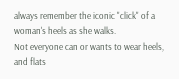always remember the iconic "click" of a woman's heels as she walks.
Not everyone can or wants to wear heels, and flats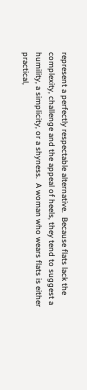represent a perfectly respectable alternative.  Because flats lack the complexity, challenge and the appeal of heels, they tend to suggest a humility, a simplicity, or a shyness.  A woman who wears flats is either practical,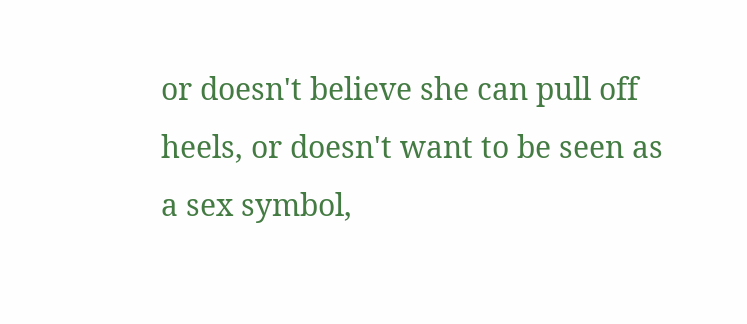or doesn't believe she can pull off heels, or doesn't want to be seen as a sex symbol,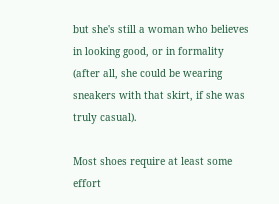but she's still a woman who believes in looking good, or in formality (after all, she could be wearing sneakers with that skirt, if she was truly casual).

Most shoes require at least some effort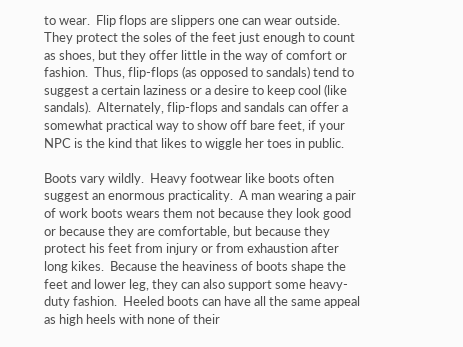to wear.  Flip flops are slippers one can wear outside.  They protect the soles of the feet just enough to count as shoes, but they offer little in the way of comfort or fashion.  Thus, flip-flops (as opposed to sandals) tend to suggest a certain laziness or a desire to keep cool (like sandals).  Alternately, flip-flops and sandals can offer a somewhat practical way to show off bare feet, if your NPC is the kind that likes to wiggle her toes in public.

Boots vary wildly.  Heavy footwear like boots often suggest an enormous practicality.  A man wearing a pair of work boots wears them not because they look good or because they are comfortable, but because they protect his feet from injury or from exhaustion after long kikes.  Because the heaviness of boots shape the feet and lower leg, they can also support some heavy-duty fashion.  Heeled boots can have all the same appeal as high heels with none of their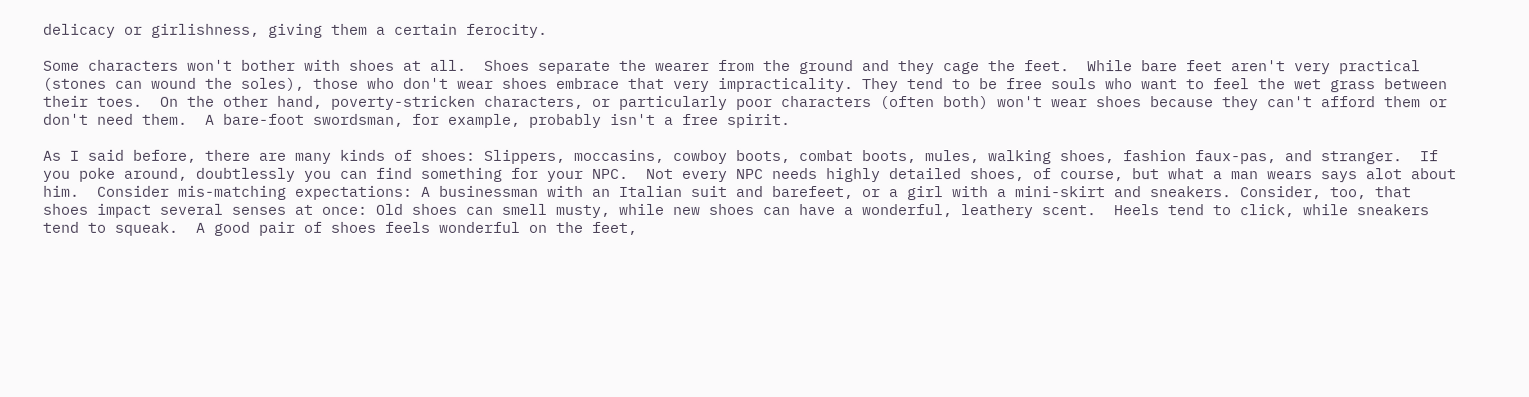delicacy or girlishness, giving them a certain ferocity.

Some characters won't bother with shoes at all.  Shoes separate the wearer from the ground and they cage the feet.  While bare feet aren't very practical (stones can wound the soles), those who don't wear shoes embrace that very impracticality. They tend to be free souls who want to feel the wet grass between their toes.  On the other hand, poverty-stricken characters, or particularly poor characters (often both) won't wear shoes because they can't afford them or don't need them.  A bare-foot swordsman, for example, probably isn't a free spirit.

As I said before, there are many kinds of shoes: Slippers, moccasins, cowboy boots, combat boots, mules, walking shoes, fashion faux-pas, and stranger.  If you poke around, doubtlessly you can find something for your NPC.  Not every NPC needs highly detailed shoes, of course, but what a man wears says alot about him.  Consider mis-matching expectations: A businessman with an Italian suit and barefeet, or a girl with a mini-skirt and sneakers. Consider, too, that shoes impact several senses at once: Old shoes can smell musty, while new shoes can have a wonderful, leathery scent.  Heels tend to click, while sneakers tend to squeak.  A good pair of shoes feels wonderful on the feet,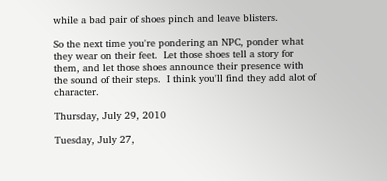while a bad pair of shoes pinch and leave blisters.

So the next time you're pondering an NPC, ponder what they wear on their feet.  Let those shoes tell a story for them, and let those shoes announce their presence with the sound of their steps.  I think you'll find they add alot of character.

Thursday, July 29, 2010

Tuesday, July 27,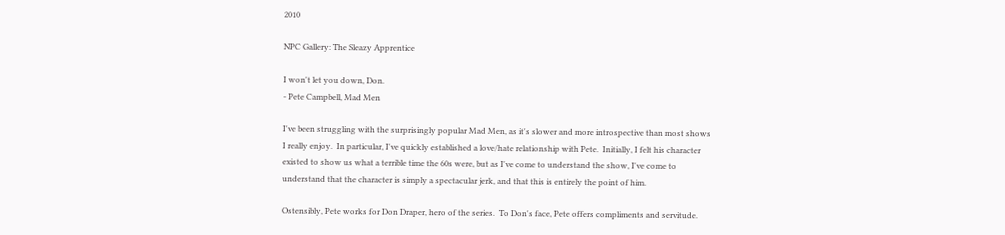2010

NPC Gallery: The Sleazy Apprentice

I won't let you down, Don.
- Pete Campbell, Mad Men

I've been struggling with the surprisingly popular Mad Men, as it's slower and more introspective than most shows I really enjoy.  In particular, I've quickly established a love/hate relationship with Pete.  Initially, I felt his character existed to show us what a terrible time the 60s were, but as I've come to understand the show, I've come to understand that the character is simply a spectacular jerk, and that this is entirely the point of him.

Ostensibly, Pete works for Don Draper, hero of the series.  To Don's face, Pete offers compliments and servitude.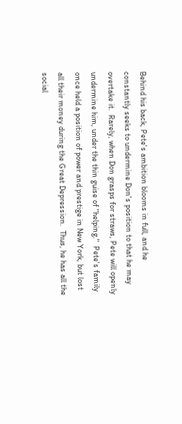Behind his back, Pete's ambition blooms in full, and he constantly seeks to undermine Don's position to that he may overtake it.  Rarely, when Don grasps for straws, Pete will openly undermine him, under the thin guise of "helping."  Pete's family once held a position of power and prestige in New York, but lost all their money during the Great Depression.  Thus, he has all the social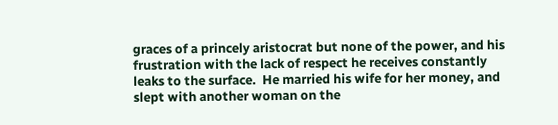graces of a princely aristocrat but none of the power, and his frustration with the lack of respect he receives constantly leaks to the surface.  He married his wife for her money, and slept with another woman on the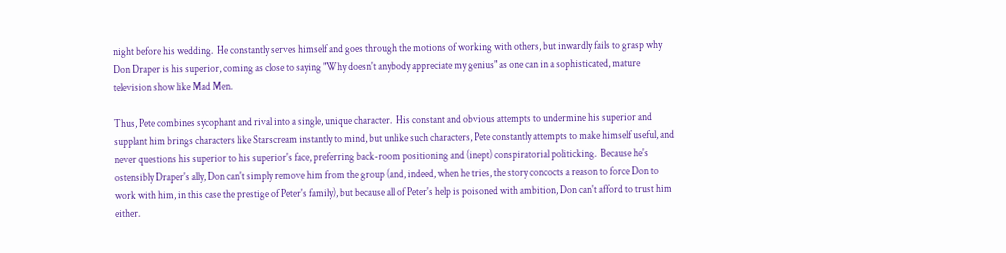night before his wedding.  He constantly serves himself and goes through the motions of working with others, but inwardly fails to grasp why Don Draper is his superior, coming as close to saying "Why doesn't anybody appreciate my genius" as one can in a sophisticated, mature television show like Mad Men.

Thus, Pete combines sycophant and rival into a single, unique character.  His constant and obvious attempts to undermine his superior and supplant him brings characters like Starscream instantly to mind, but unlike such characters, Pete constantly attempts to make himself useful, and never questions his superior to his superior's face, preferring back-room positioning and (inept) conspiratorial politicking.  Because he's ostensibly Draper's ally, Don can't simply remove him from the group (and, indeed, when he tries, the story concocts a reason to force Don to work with him, in this case the prestige of Peter's family), but because all of Peter's help is poisoned with ambition, Don can't afford to trust him either.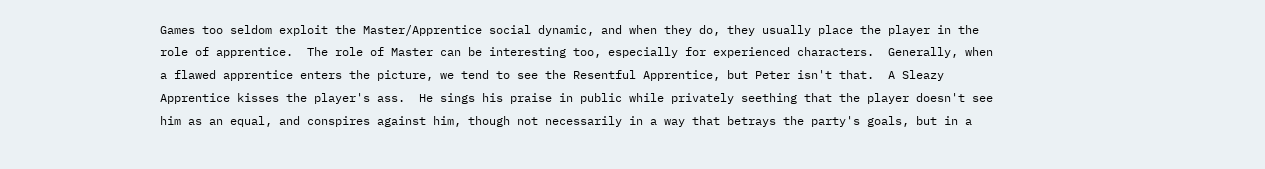Games too seldom exploit the Master/Apprentice social dynamic, and when they do, they usually place the player in the role of apprentice.  The role of Master can be interesting too, especially for experienced characters.  Generally, when a flawed apprentice enters the picture, we tend to see the Resentful Apprentice, but Peter isn't that.  A Sleazy Apprentice kisses the player's ass.  He sings his praise in public while privately seething that the player doesn't see him as an equal, and conspires against him, though not necessarily in a way that betrays the party's goals, but in a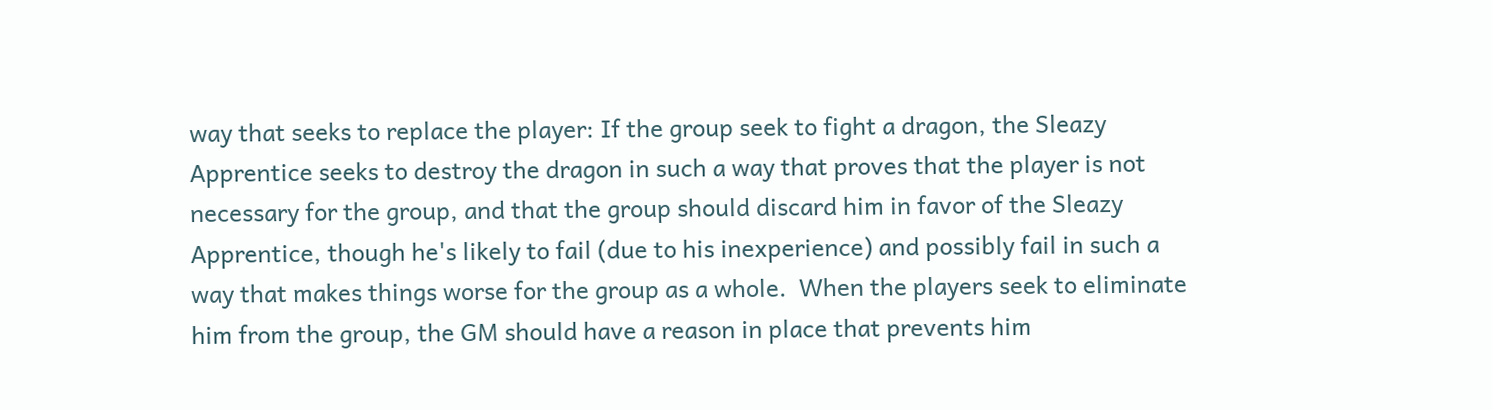way that seeks to replace the player: If the group seek to fight a dragon, the Sleazy Apprentice seeks to destroy the dragon in such a way that proves that the player is not necessary for the group, and that the group should discard him in favor of the Sleazy Apprentice, though he's likely to fail (due to his inexperience) and possibly fail in such a way that makes things worse for the group as a whole.  When the players seek to eliminate him from the group, the GM should have a reason in place that prevents him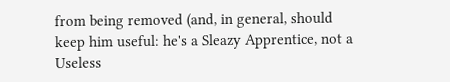from being removed (and, in general, should keep him useful: he's a Sleazy Apprentice, not a Useless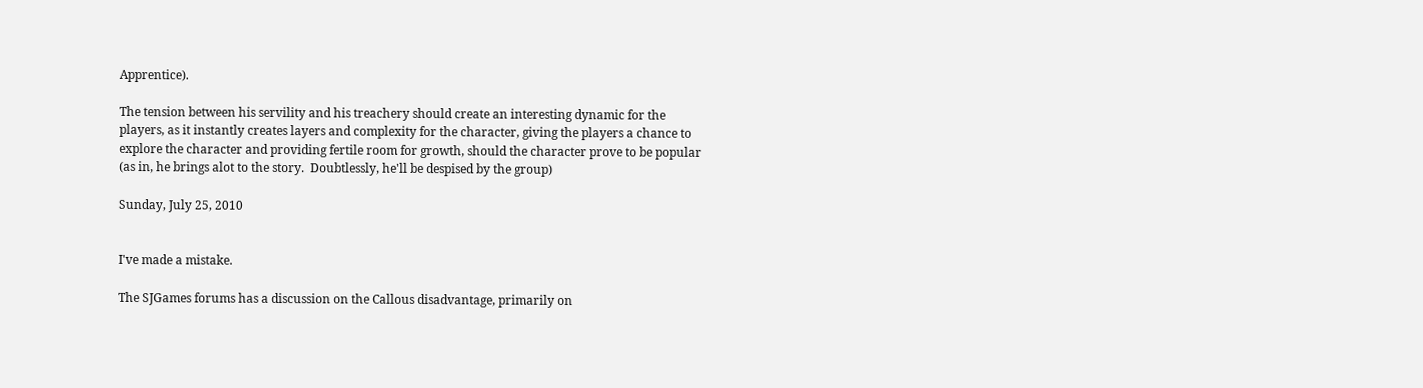Apprentice).

The tension between his servility and his treachery should create an interesting dynamic for the players, as it instantly creates layers and complexity for the character, giving the players a chance to explore the character and providing fertile room for growth, should the character prove to be popular (as in, he brings alot to the story.  Doubtlessly, he'll be despised by the group)

Sunday, July 25, 2010


I've made a mistake.

The SJGames forums has a discussion on the Callous disadvantage, primarily on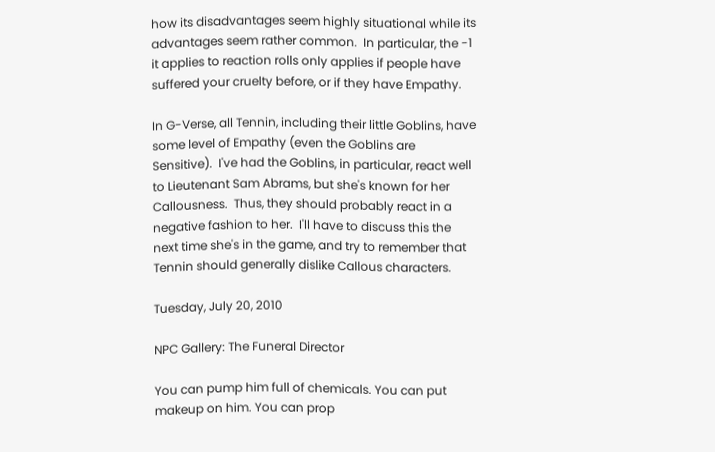how its disadvantages seem highly situational while its advantages seem rather common.  In particular, the -1 it applies to reaction rolls only applies if people have suffered your cruelty before, or if they have Empathy.

In G-Verse, all Tennin, including their little Goblins, have some level of Empathy (even the Goblins are Sensitive).  I've had the Goblins, in particular, react well to Lieutenant Sam Abrams, but she's known for her Callousness.  Thus, they should probably react in a negative fashion to her.  I'll have to discuss this the next time she's in the game, and try to remember that Tennin should generally dislike Callous characters.

Tuesday, July 20, 2010

NPC Gallery: The Funeral Director

You can pump him full of chemicals. You can put makeup on him. You can prop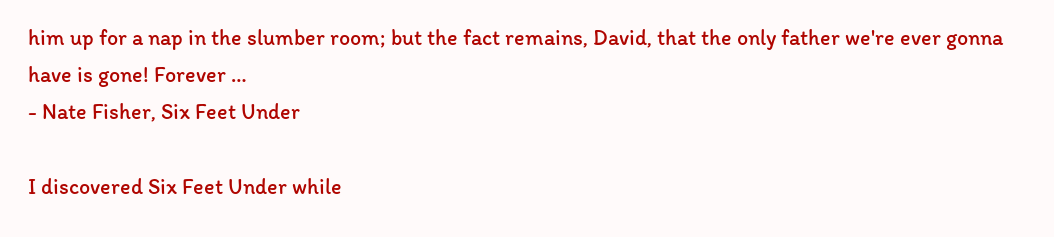him up for a nap in the slumber room; but the fact remains, David, that the only father we're ever gonna have is gone! Forever …
- Nate Fisher, Six Feet Under

I discovered Six Feet Under while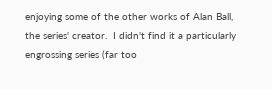enjoying some of the other works of Alan Ball, the series' creator.  I didn't find it a particularly engrossing series (far too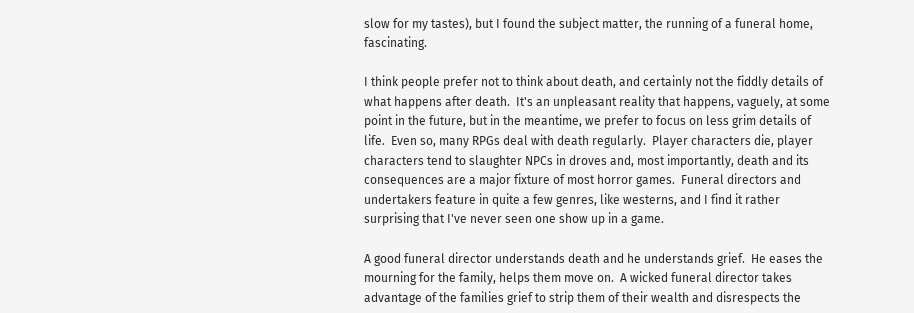slow for my tastes), but I found the subject matter, the running of a funeral home, fascinating.

I think people prefer not to think about death, and certainly not the fiddly details of what happens after death.  It's an unpleasant reality that happens, vaguely, at some point in the future, but in the meantime, we prefer to focus on less grim details of life.  Even so, many RPGs deal with death regularly.  Player characters die, player characters tend to slaughter NPCs in droves and, most importantly, death and its consequences are a major fixture of most horror games.  Funeral directors and undertakers feature in quite a few genres, like westerns, and I find it rather surprising that I've never seen one show up in a game.

A good funeral director understands death and he understands grief.  He eases the mourning for the family, helps them move on.  A wicked funeral director takes advantage of the families grief to strip them of their wealth and disrespects the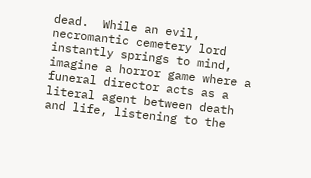dead.  While an evil, necromantic cemetery lord instantly springs to mind, imagine a horror game where a funeral director acts as a literal agent between death and life, listening to the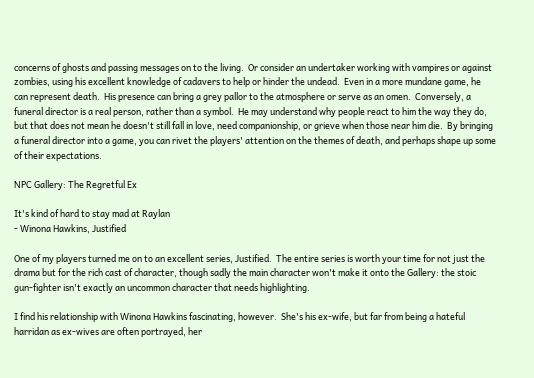concerns of ghosts and passing messages on to the living.  Or consider an undertaker working with vampires or against zombies, using his excellent knowledge of cadavers to help or hinder the undead.  Even in a more mundane game, he can represent death.  His presence can bring a grey pallor to the atmosphere or serve as an omen.  Conversely, a funeral director is a real person, rather than a symbol.  He may understand why people react to him the way they do, but that does not mean he doesn't still fall in love, need companionship, or grieve when those near him die.  By bringing a funeral director into a game, you can rivet the players' attention on the themes of death, and perhaps shape up some of their expectations.

NPC Gallery: The Regretful Ex

It's kind of hard to stay mad at Raylan
- Winona Hawkins, Justified

One of my players turned me on to an excellent series, Justified.  The entire series is worth your time for not just the drama but for the rich cast of character, though sadly the main character won't make it onto the Gallery: the stoic gun-fighter isn't exactly an uncommon character that needs highlighting.

I find his relationship with Winona Hawkins fascinating, however.  She's his ex-wife, but far from being a hateful harridan as ex-wives are often portrayed, her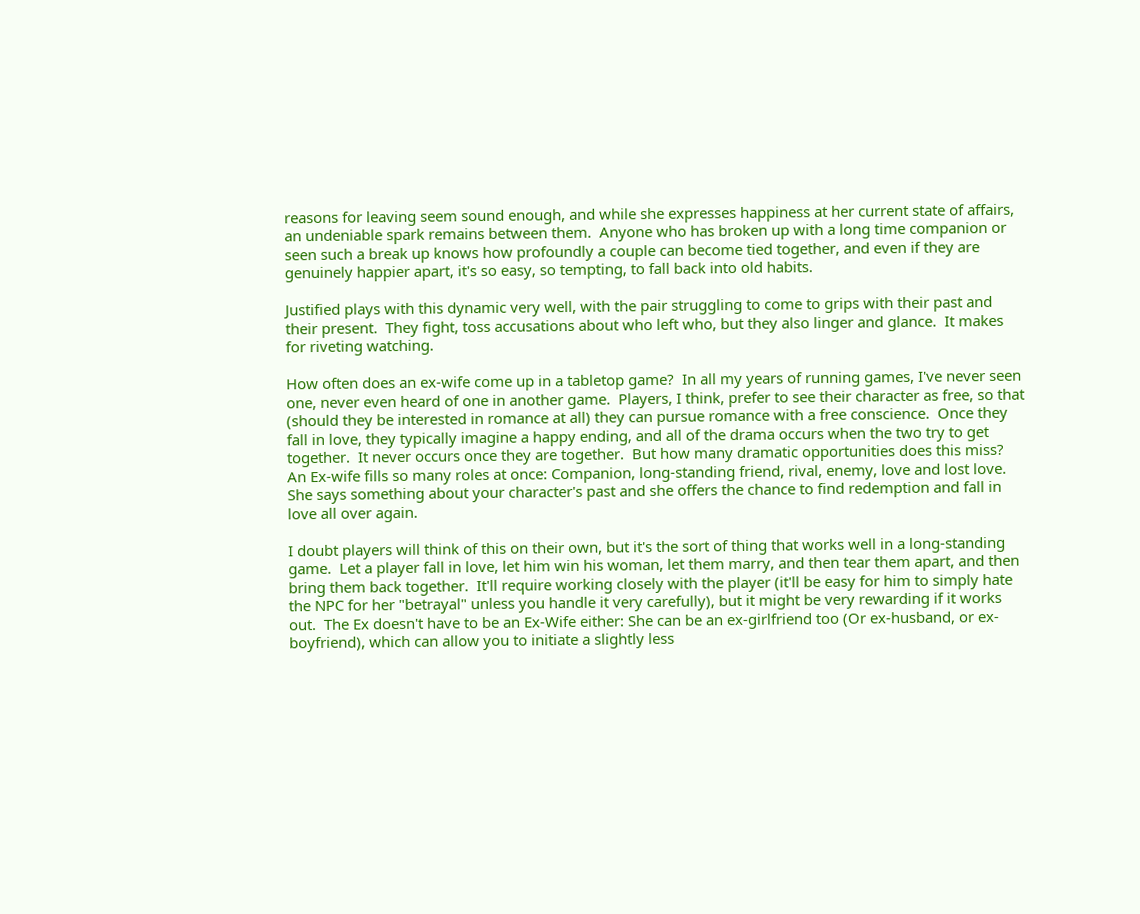reasons for leaving seem sound enough, and while she expresses happiness at her current state of affairs, an undeniable spark remains between them.  Anyone who has broken up with a long time companion or seen such a break up knows how profoundly a couple can become tied together, and even if they are genuinely happier apart, it's so easy, so tempting, to fall back into old habits.

Justified plays with this dynamic very well, with the pair struggling to come to grips with their past and their present.  They fight, toss accusations about who left who, but they also linger and glance.  It makes for riveting watching.

How often does an ex-wife come up in a tabletop game?  In all my years of running games, I've never seen one, never even heard of one in another game.  Players, I think, prefer to see their character as free, so that (should they be interested in romance at all) they can pursue romance with a free conscience.  Once they fall in love, they typically imagine a happy ending, and all of the drama occurs when the two try to get together.  It never occurs once they are together.  But how many dramatic opportunities does this miss?  An Ex-wife fills so many roles at once: Companion, long-standing friend, rival, enemy, love and lost love.  She says something about your character's past and she offers the chance to find redemption and fall in love all over again.

I doubt players will think of this on their own, but it's the sort of thing that works well in a long-standing game.  Let a player fall in love, let him win his woman, let them marry, and then tear them apart, and then bring them back together.  It'll require working closely with the player (it'll be easy for him to simply hate the NPC for her "betrayal" unless you handle it very carefully), but it might be very rewarding if it works out.  The Ex doesn't have to be an Ex-Wife either: She can be an ex-girlfriend too (Or ex-husband, or ex-boyfriend), which can allow you to initiate a slightly less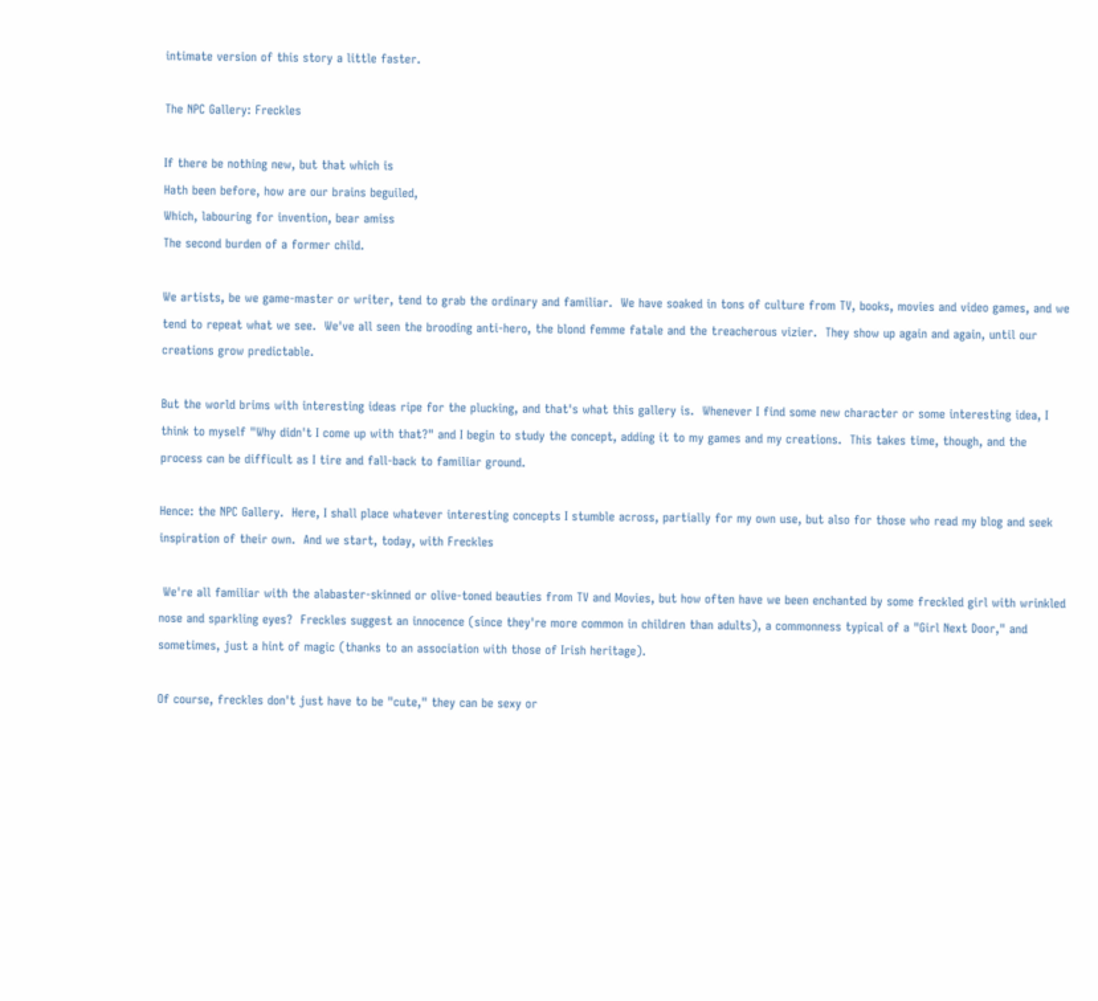intimate version of this story a little faster.

The NPC Gallery: Freckles

If there be nothing new, but that which is
Hath been before, how are our brains beguiled,
Which, labouring for invention, bear amiss
The second burden of a former child.

We artists, be we game-master or writer, tend to grab the ordinary and familiar.  We have soaked in tons of culture from TV, books, movies and video games, and we tend to repeat what we see.  We've all seen the brooding anti-hero, the blond femme fatale and the treacherous vizier.  They show up again and again, until our creations grow predictable.

But the world brims with interesting ideas ripe for the plucking, and that's what this gallery is.  Whenever I find some new character or some interesting idea, I think to myself "Why didn't I come up with that?" and I begin to study the concept, adding it to my games and my creations.  This takes time, though, and the process can be difficult as I tire and fall-back to familiar ground.

Hence: the NPC Gallery.  Here, I shall place whatever interesting concepts I stumble across, partially for my own use, but also for those who read my blog and seek inspiration of their own.  And we start, today, with Freckles

 We're all familiar with the alabaster-skinned or olive-toned beauties from TV and Movies, but how often have we been enchanted by some freckled girl with wrinkled nose and sparkling eyes?  Freckles suggest an innocence (since they're more common in children than adults), a commonness typical of a "Girl Next Door," and sometimes, just a hint of magic (thanks to an association with those of Irish heritage).

Of course, freckles don't just have to be "cute," they can be sexy or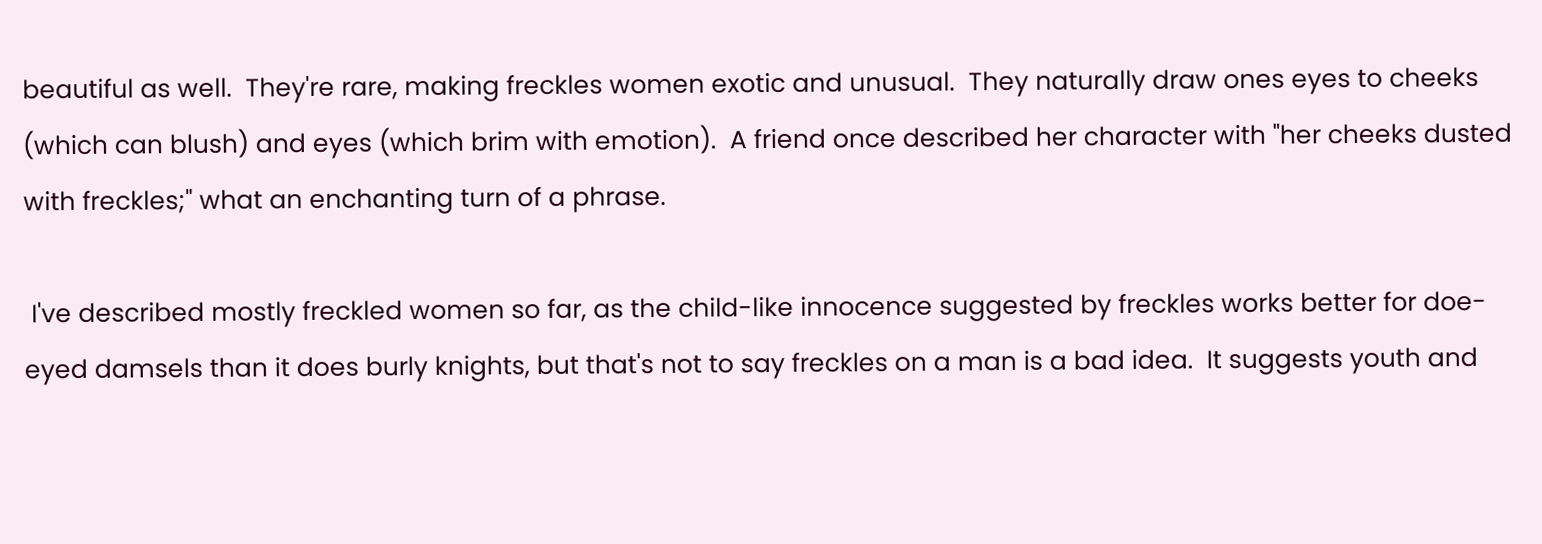beautiful as well.  They're rare, making freckles women exotic and unusual.  They naturally draw ones eyes to cheeks (which can blush) and eyes (which brim with emotion).  A friend once described her character with "her cheeks dusted with freckles;" what an enchanting turn of a phrase.

 I've described mostly freckled women so far, as the child-like innocence suggested by freckles works better for doe-eyed damsels than it does burly knights, but that's not to say freckles on a man is a bad idea.  It suggests youth and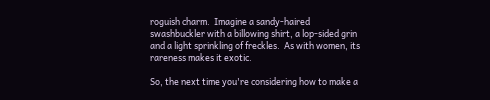roguish charm.  Imagine a sandy-haired swashbuckler with a billowing shirt, a lop-sided grin and a light sprinkling of freckles.  As with women, its rareness makes it exotic.

So, the next time you're considering how to make a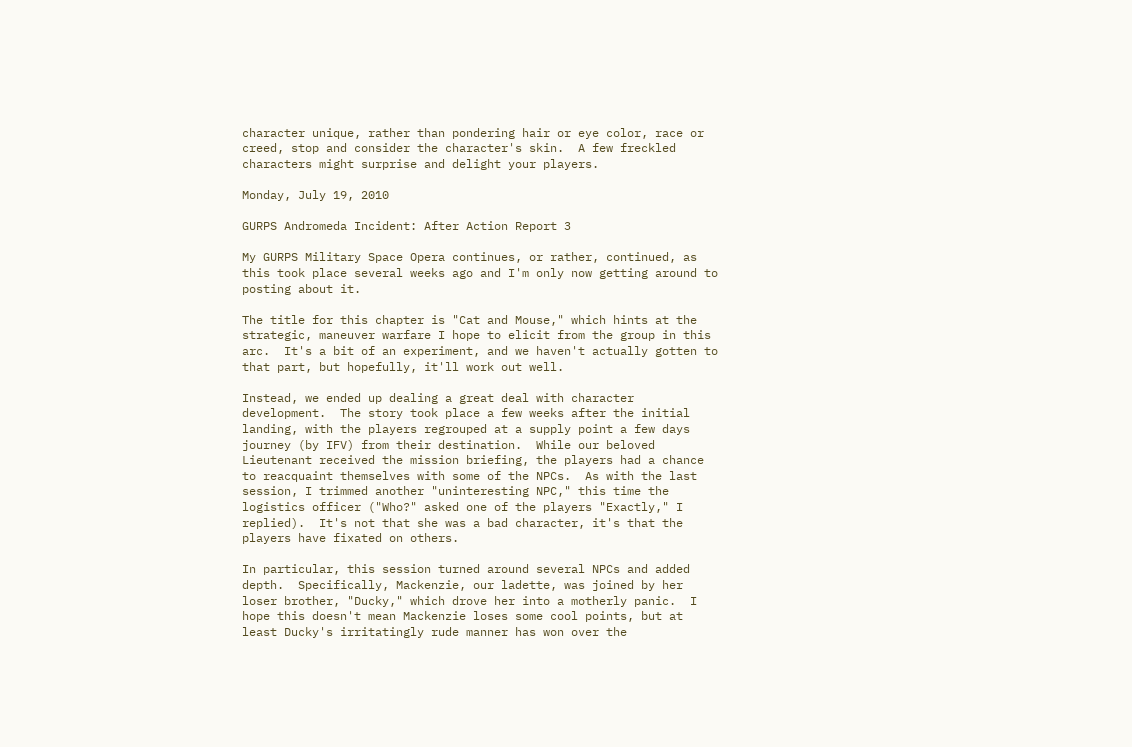character unique, rather than pondering hair or eye color, race or creed, stop and consider the character's skin.  A few freckled characters might surprise and delight your players.

Monday, July 19, 2010

GURPS Andromeda Incident: After Action Report 3

My GURPS Military Space Opera continues, or rather, continued, as this took place several weeks ago and I'm only now getting around to posting about it.

The title for this chapter is "Cat and Mouse," which hints at the strategic, maneuver warfare I hope to elicit from the group in this arc.  It's a bit of an experiment, and we haven't actually gotten to that part, but hopefully, it'll work out well.

Instead, we ended up dealing a great deal with character development.  The story took place a few weeks after the initial landing, with the players regrouped at a supply point a few days journey (by IFV) from their destination.  While our beloved Lieutenant received the mission briefing, the players had a chance to reacquaint themselves with some of the NPCs.  As with the last session, I trimmed another "uninteresting NPC," this time the logistics officer ("Who?" asked one of the players "Exactly," I replied).  It's not that she was a bad character, it's that the players have fixated on others.

In particular, this session turned around several NPCs and added depth.  Specifically, Mackenzie, our ladette, was joined by her loser brother, "Ducky," which drove her into a motherly panic.  I hope this doesn't mean Mackenzie loses some cool points, but at least Ducky's irritatingly rude manner has won over the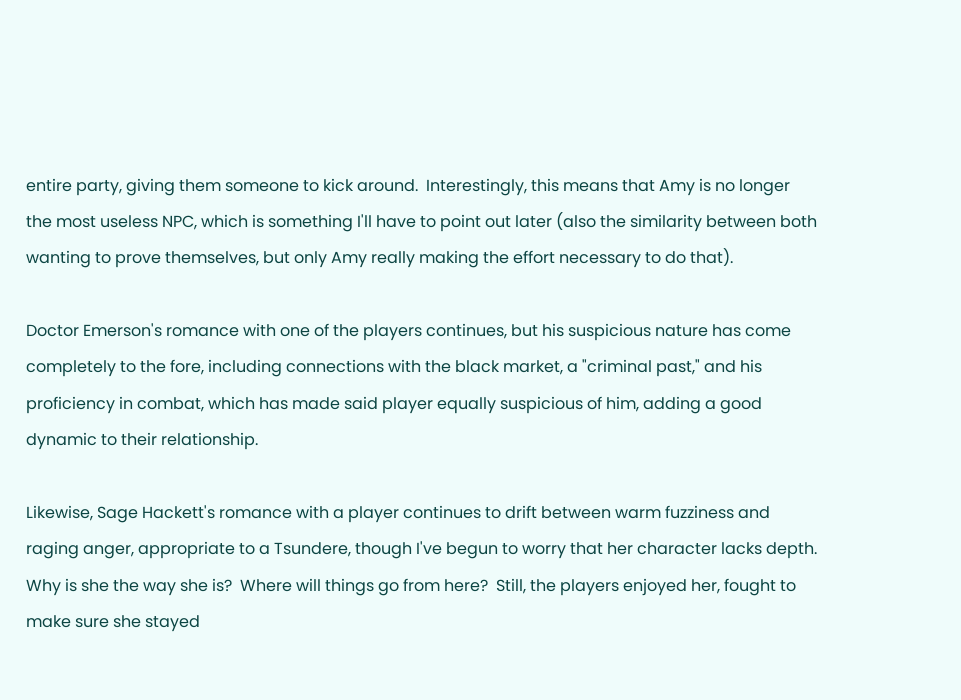entire party, giving them someone to kick around.  Interestingly, this means that Amy is no longer the most useless NPC, which is something I'll have to point out later (also the similarity between both wanting to prove themselves, but only Amy really making the effort necessary to do that).

Doctor Emerson's romance with one of the players continues, but his suspicious nature has come completely to the fore, including connections with the black market, a "criminal past," and his proficiency in combat, which has made said player equally suspicious of him, adding a good dynamic to their relationship.

Likewise, Sage Hackett's romance with a player continues to drift between warm fuzziness and raging anger, appropriate to a Tsundere, though I've begun to worry that her character lacks depth.  Why is she the way she is?  Where will things go from here?  Still, the players enjoyed her, fought to make sure she stayed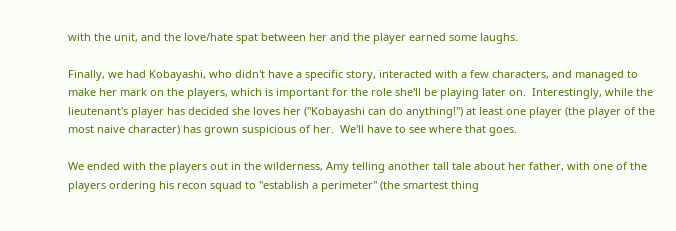with the unit, and the love/hate spat between her and the player earned some laughs.

Finally, we had Kobayashi, who didn't have a specific story, interacted with a few characters, and managed to make her mark on the players, which is important for the role she'll be playing later on.  Interestingly, while the lieutenant's player has decided she loves her ("Kobayashi can do anything!") at least one player (the player of the most naive character) has grown suspicious of her.  We'll have to see where that goes.

We ended with the players out in the wilderness, Amy telling another tall tale about her father, with one of the players ordering his recon squad to "establish a perimeter" (the smartest thing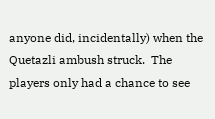anyone did, incidentally) when the Quetazli ambush struck.  The players only had a chance to see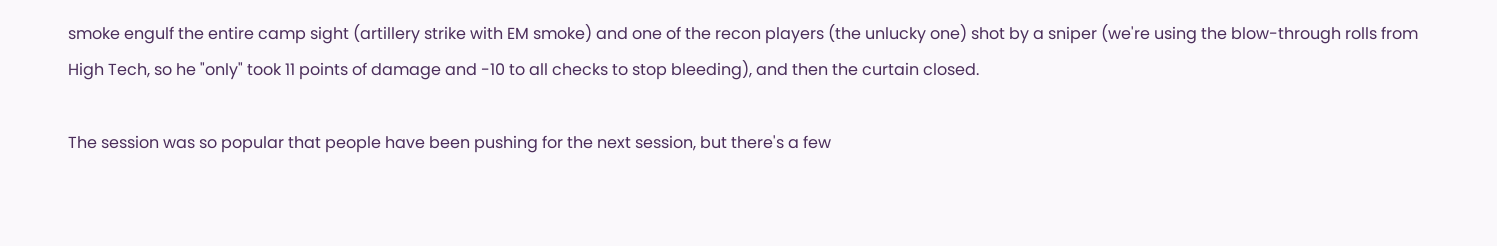smoke engulf the entire camp sight (artillery strike with EM smoke) and one of the recon players (the unlucky one) shot by a sniper (we're using the blow-through rolls from High Tech, so he "only" took 11 points of damage and -10 to all checks to stop bleeding), and then the curtain closed.

The session was so popular that people have been pushing for the next session, but there's a few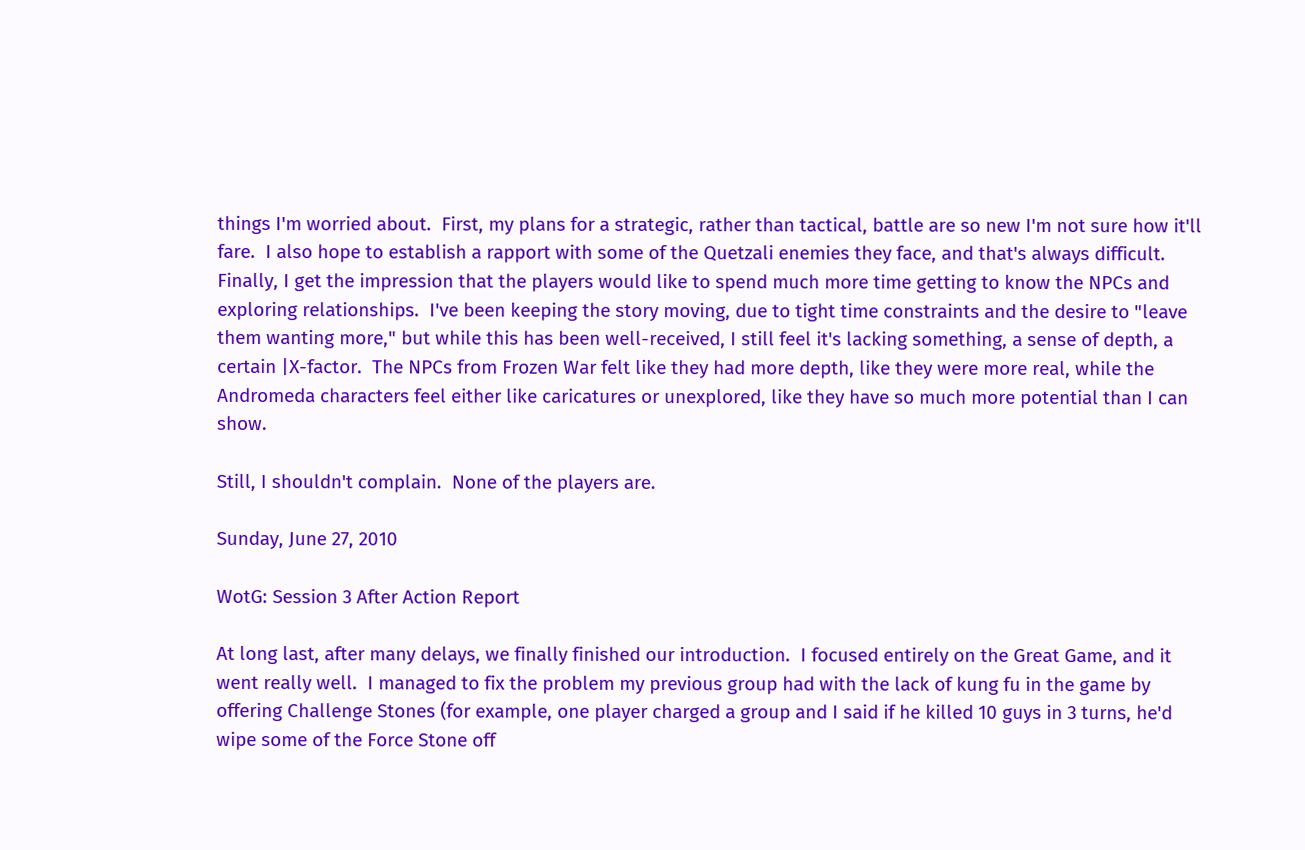things I'm worried about.  First, my plans for a strategic, rather than tactical, battle are so new I'm not sure how it'll fare.  I also hope to establish a rapport with some of the Quetzali enemies they face, and that's always difficult.  Finally, I get the impression that the players would like to spend much more time getting to know the NPCs and exploring relationships.  I've been keeping the story moving, due to tight time constraints and the desire to "leave them wanting more," but while this has been well-received, I still feel it's lacking something, a sense of depth, a certain |X-factor.  The NPCs from Frozen War felt like they had more depth, like they were more real, while the Andromeda characters feel either like caricatures or unexplored, like they have so much more potential than I can show.

Still, I shouldn't complain.  None of the players are.

Sunday, June 27, 2010

WotG: Session 3 After Action Report

At long last, after many delays, we finally finished our introduction.  I focused entirely on the Great Game, and it went really well.  I managed to fix the problem my previous group had with the lack of kung fu in the game by offering Challenge Stones (for example, one player charged a group and I said if he killed 10 guys in 3 turns, he'd wipe some of the Force Stone off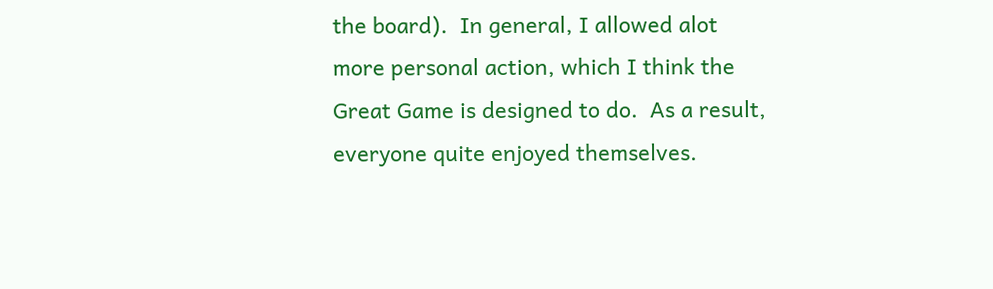the board).  In general, I allowed alot more personal action, which I think the Great Game is designed to do.  As a result, everyone quite enjoyed themselves.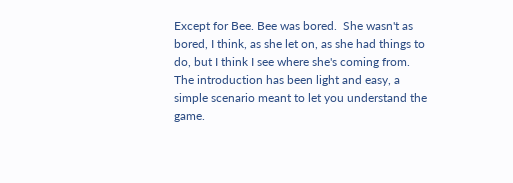Except for Bee. Bee was bored.  She wasn't as bored, I think, as she let on, as she had things to do, but I think I see where she's coming from.  The introduction has been light and easy, a simple scenario meant to let you understand the game.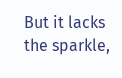But it lacks the sparkle,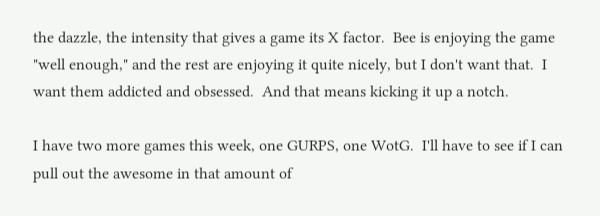the dazzle, the intensity that gives a game its X factor.  Bee is enjoying the game "well enough," and the rest are enjoying it quite nicely, but I don't want that.  I want them addicted and obsessed.  And that means kicking it up a notch.

I have two more games this week, one GURPS, one WotG.  I'll have to see if I can pull out the awesome in that amount of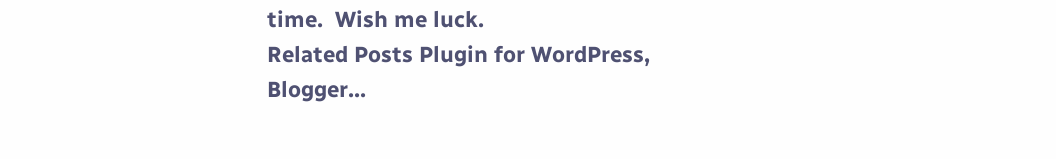time.  Wish me luck.
Related Posts Plugin for WordPress, Blogger...